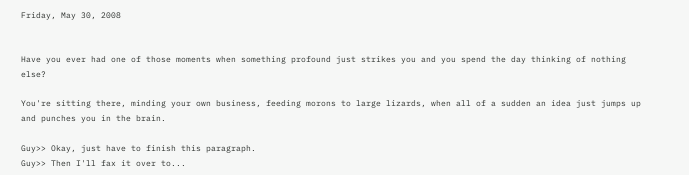Friday, May 30, 2008


Have you ever had one of those moments when something profound just strikes you and you spend the day thinking of nothing else?

You're sitting there, minding your own business, feeding morons to large lizards, when all of a sudden an idea just jumps up and punches you in the brain.

Guy>> Okay, just have to finish this paragraph.
Guy>> Then I'll fax it over to...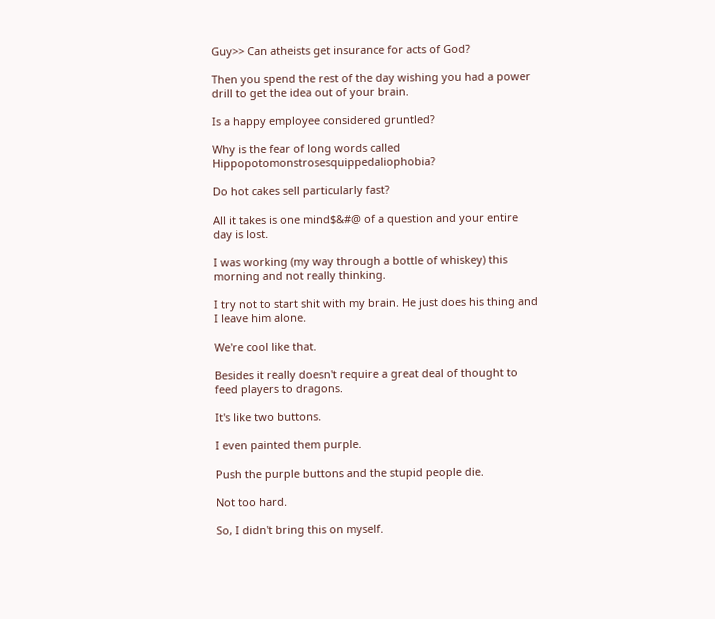Guy>> Can atheists get insurance for acts of God?

Then you spend the rest of the day wishing you had a power drill to get the idea out of your brain.

Is a happy employee considered gruntled?

Why is the fear of long words called Hippopotomonstrosesquippedaliophobia?

Do hot cakes sell particularly fast?

All it takes is one mind$&#@ of a question and your entire day is lost.

I was working (my way through a bottle of whiskey) this morning and not really thinking.

I try not to start shit with my brain. He just does his thing and I leave him alone.

We're cool like that.

Besides it really doesn't require a great deal of thought to feed players to dragons.

It's like two buttons.

I even painted them purple.

Push the purple buttons and the stupid people die.

Not too hard.

So, I didn't bring this on myself.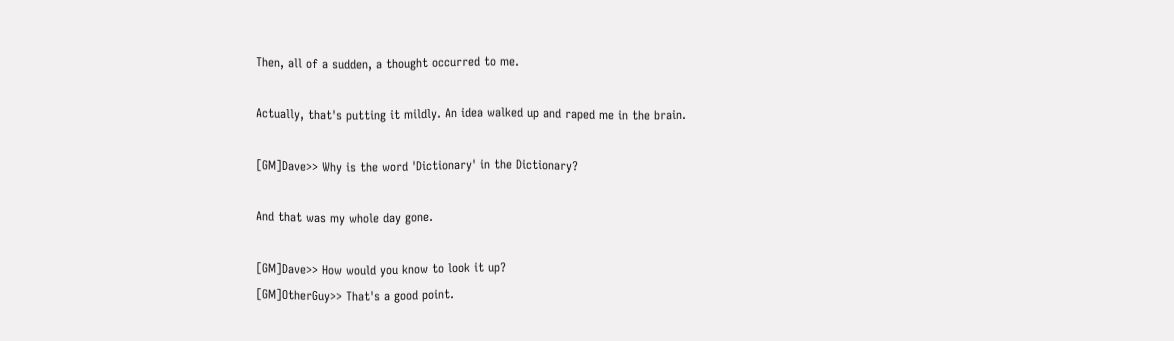Then, all of a sudden, a thought occurred to me.

Actually, that's putting it mildly. An idea walked up and raped me in the brain.

[GM]Dave>> Why is the word 'Dictionary' in the Dictionary?

And that was my whole day gone.

[GM]Dave>> How would you know to look it up?
[GM]OtherGuy>> That's a good point.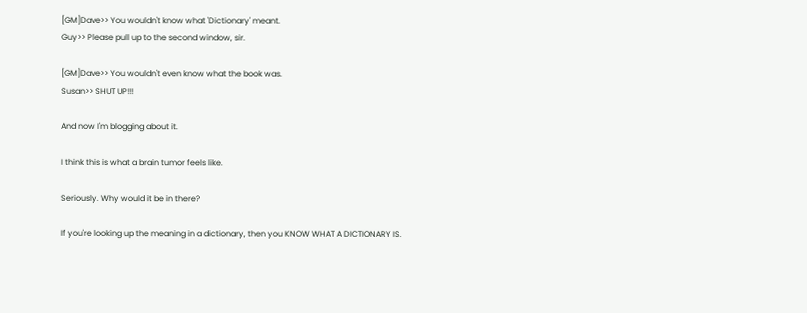[GM]Dave>> You wouldn't know what 'Dictionary' meant.
Guy>> Please pull up to the second window, sir.

[GM]Dave>> You wouldn't even know what the book was.
Susan>> SHUT UP!!!

And now I'm blogging about it.

I think this is what a brain tumor feels like.

Seriously. Why would it be in there?

If you're looking up the meaning in a dictionary, then you KNOW WHAT A DICTIONARY IS.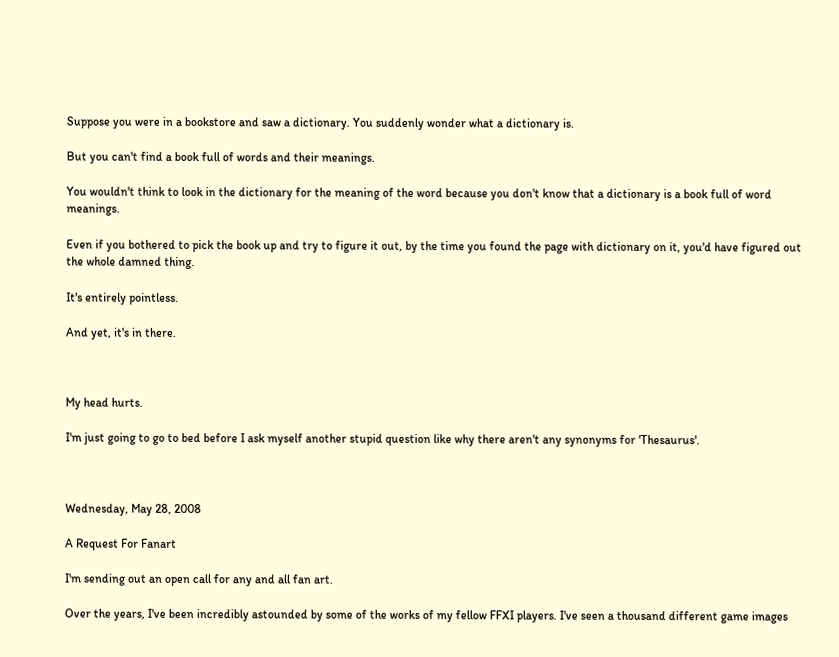Suppose you were in a bookstore and saw a dictionary. You suddenly wonder what a dictionary is.

But you can't find a book full of words and their meanings.

You wouldn't think to look in the dictionary for the meaning of the word because you don't know that a dictionary is a book full of word meanings.

Even if you bothered to pick the book up and try to figure it out, by the time you found the page with dictionary on it, you'd have figured out the whole damned thing.

It's entirely pointless.

And yet, it's in there.



My head hurts.

I'm just going to go to bed before I ask myself another stupid question like why there aren't any synonyms for 'Thesaurus'.



Wednesday, May 28, 2008

A Request For Fanart

I'm sending out an open call for any and all fan art.

Over the years, I've been incredibly astounded by some of the works of my fellow FFXI players. I've seen a thousand different game images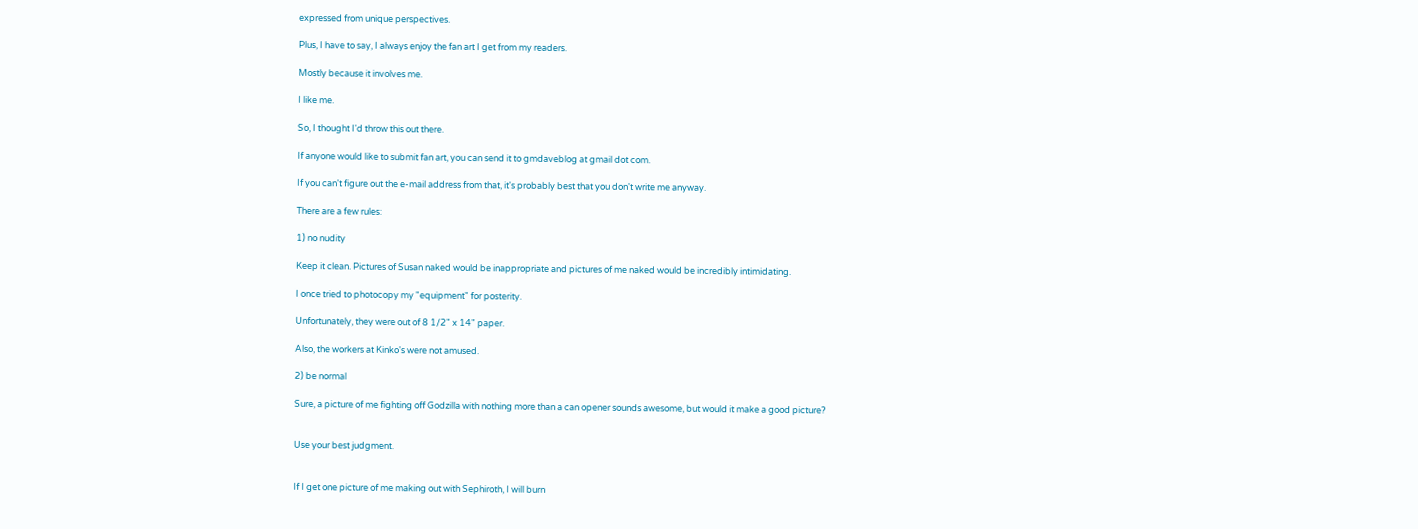expressed from unique perspectives.

Plus, I have to say, I always enjoy the fan art I get from my readers.

Mostly because it involves me.

I like me.

So, I thought I'd throw this out there.

If anyone would like to submit fan art, you can send it to gmdaveblog at gmail dot com.

If you can't figure out the e-mail address from that, it's probably best that you don't write me anyway.

There are a few rules:

1) no nudity

Keep it clean. Pictures of Susan naked would be inappropriate and pictures of me naked would be incredibly intimidating.

I once tried to photocopy my "equipment" for posterity.

Unfortunately, they were out of 8 1/2" x 14" paper.

Also, the workers at Kinko's were not amused.

2) be normal

Sure, a picture of me fighting off Godzilla with nothing more than a can opener sounds awesome, but would it make a good picture?


Use your best judgment.


If I get one picture of me making out with Sephiroth, I will burn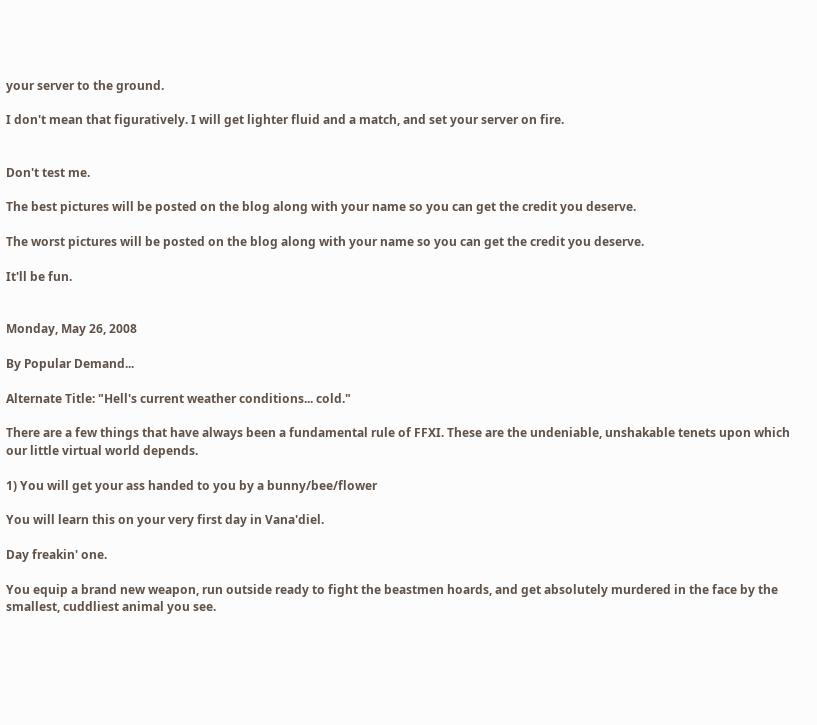your server to the ground.

I don't mean that figuratively. I will get lighter fluid and a match, and set your server on fire.


Don't test me.

The best pictures will be posted on the blog along with your name so you can get the credit you deserve.

The worst pictures will be posted on the blog along with your name so you can get the credit you deserve.

It'll be fun.


Monday, May 26, 2008

By Popular Demand...

Alternate Title: "Hell's current weather conditions... cold."

There are a few things that have always been a fundamental rule of FFXI. These are the undeniable, unshakable tenets upon which our little virtual world depends.

1) You will get your ass handed to you by a bunny/bee/flower

You will learn this on your very first day in Vana'diel.

Day freakin' one.

You equip a brand new weapon, run outside ready to fight the beastmen hoards, and get absolutely murdered in the face by the smallest, cuddliest animal you see.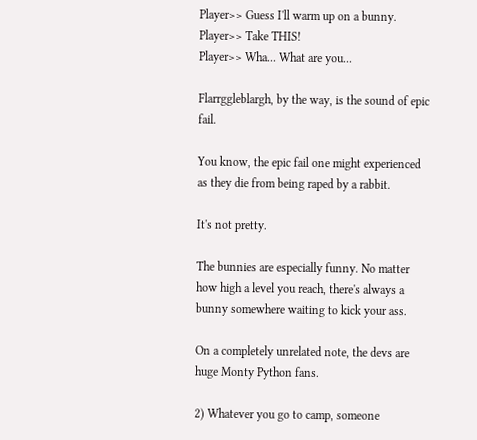Player>> Guess I'll warm up on a bunny.
Player>> Take THIS!
Player>> Wha... What are you...

Flarrggleblargh, by the way, is the sound of epic fail.

You know, the epic fail one might experienced as they die from being raped by a rabbit.

It's not pretty.

The bunnies are especially funny. No matter how high a level you reach, there's always a bunny somewhere waiting to kick your ass.

On a completely unrelated note, the devs are huge Monty Python fans.

2) Whatever you go to camp, someone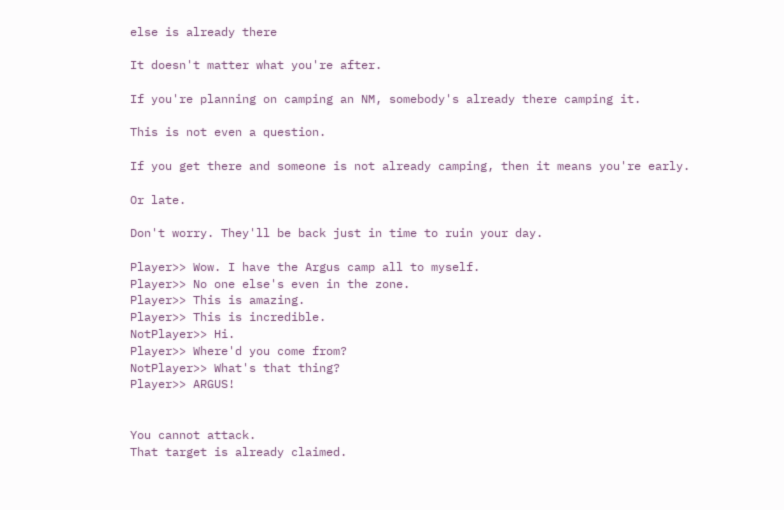else is already there

It doesn't matter what you're after.

If you're planning on camping an NM, somebody's already there camping it.

This is not even a question.

If you get there and someone is not already camping, then it means you're early.

Or late.

Don't worry. They'll be back just in time to ruin your day.

Player>> Wow. I have the Argus camp all to myself.
Player>> No one else's even in the zone.
Player>> This is amazing.
Player>> This is incredible.
NotPlayer>> Hi.
Player>> Where'd you come from?
NotPlayer>> What's that thing?
Player>> ARGUS!


You cannot attack.
That target is already claimed.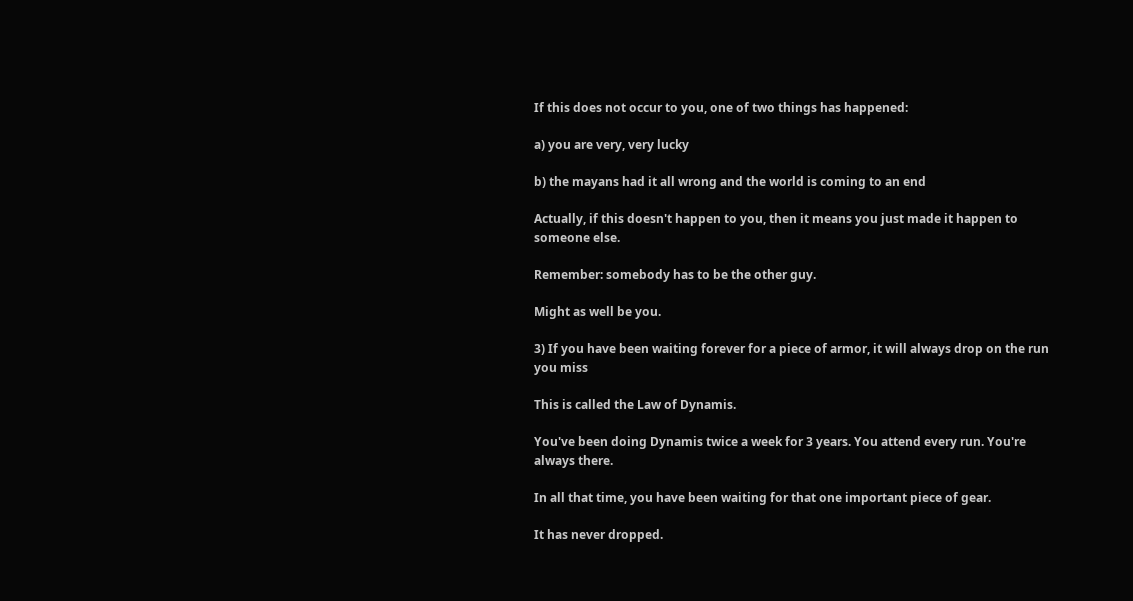If this does not occur to you, one of two things has happened:

a) you are very, very lucky

b) the mayans had it all wrong and the world is coming to an end

Actually, if this doesn't happen to you, then it means you just made it happen to someone else.

Remember: somebody has to be the other guy.

Might as well be you.

3) If you have been waiting forever for a piece of armor, it will always drop on the run you miss

This is called the Law of Dynamis.

You've been doing Dynamis twice a week for 3 years. You attend every run. You're always there.

In all that time, you have been waiting for that one important piece of gear.

It has never dropped.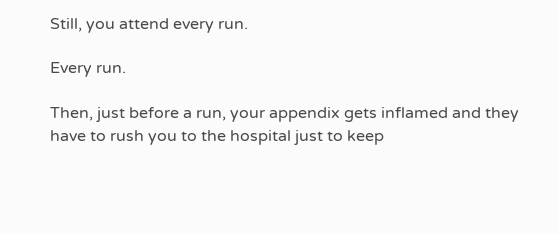Still, you attend every run.

Every run.

Then, just before a run, your appendix gets inflamed and they have to rush you to the hospital just to keep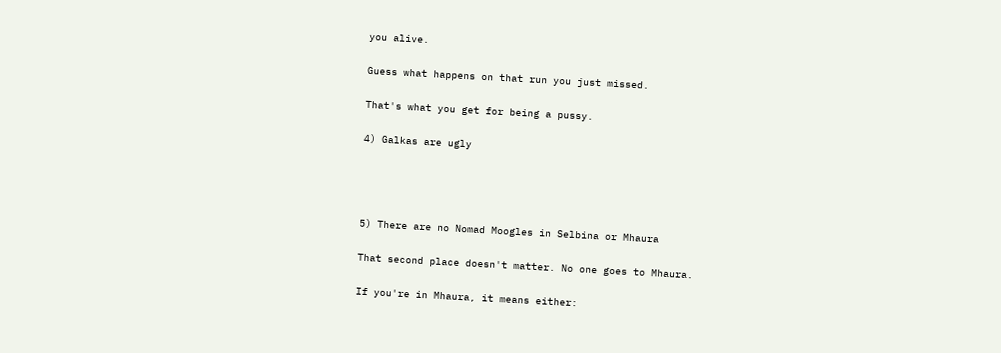you alive.

Guess what happens on that run you just missed.

That's what you get for being a pussy.

4) Galkas are ugly




5) There are no Nomad Moogles in Selbina or Mhaura

That second place doesn't matter. No one goes to Mhaura.

If you're in Mhaura, it means either: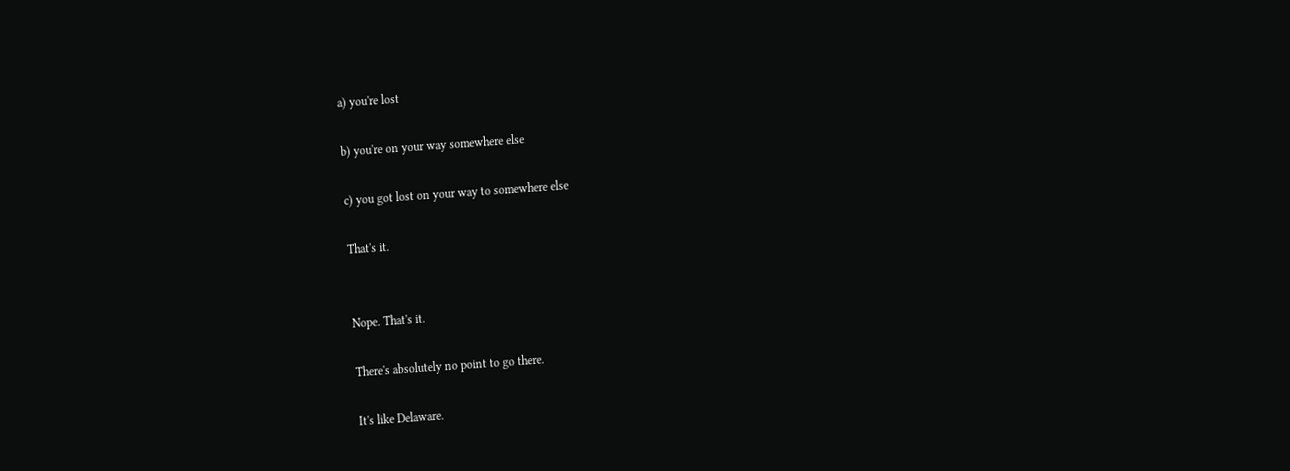a) you're lost

b) you're on your way somewhere else

c) you got lost on your way to somewhere else

That's it.


Nope. That's it.

There's absolutely no point to go there.

It's like Delaware.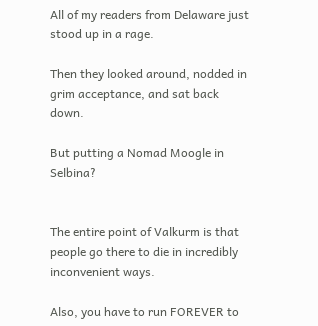All of my readers from Delaware just stood up in a rage.

Then they looked around, nodded in grim acceptance, and sat back down.

But putting a Nomad Moogle in Selbina?


The entire point of Valkurm is that people go there to die in incredibly inconvenient ways.

Also, you have to run FOREVER to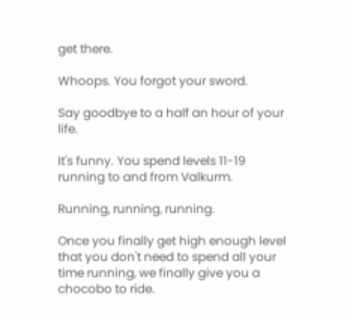get there.

Whoops. You forgot your sword.

Say goodbye to a half an hour of your life.

It's funny. You spend levels 11-19 running to and from Valkurm.

Running, running, running.

Once you finally get high enough level that you don't need to spend all your time running, we finally give you a chocobo to ride.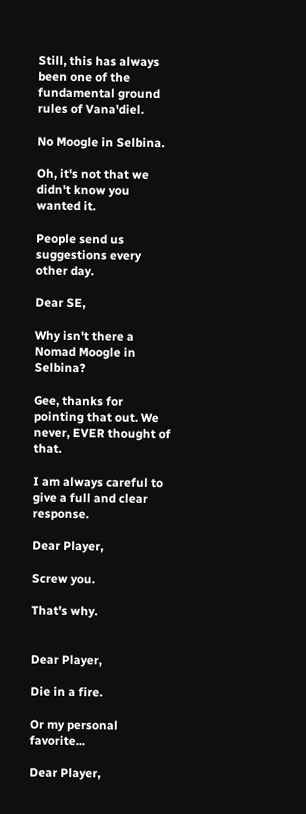Still, this has always been one of the fundamental ground rules of Vana'diel.

No Moogle in Selbina.

Oh, it's not that we didn't know you wanted it.

People send us suggestions every other day.

Dear SE,

Why isn't there a Nomad Moogle in Selbina?

Gee, thanks for pointing that out. We never, EVER thought of that.

I am always careful to give a full and clear response.

Dear Player,

Screw you.

That's why.


Dear Player,

Die in a fire.

Or my personal favorite...

Dear Player,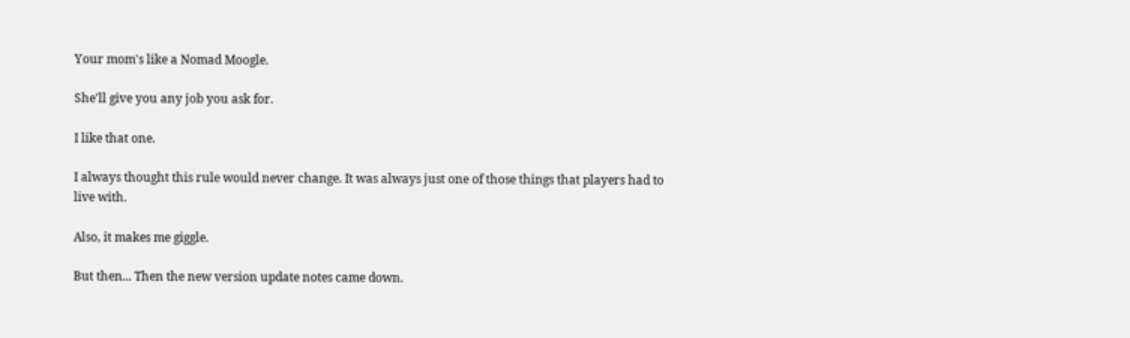Your mom's like a Nomad Moogle.

She'll give you any job you ask for.

I like that one.

I always thought this rule would never change. It was always just one of those things that players had to live with.

Also, it makes me giggle.

But then... Then the new version update notes came down.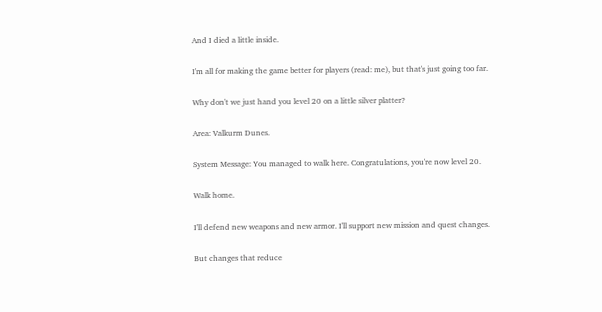And I died a little inside.

I'm all for making the game better for players (read: me), but that's just going too far.

Why don't we just hand you level 20 on a little silver platter?

Area: Valkurm Dunes.

System Message: You managed to walk here. Congratulations, you're now level 20.

Walk home.

I'll defend new weapons and new armor. I'll support new mission and quest changes.

But changes that reduce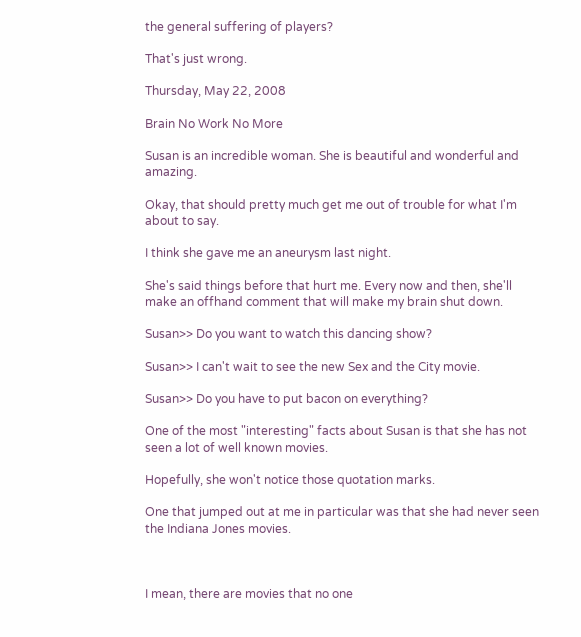the general suffering of players?

That's just wrong.

Thursday, May 22, 2008

Brain No Work No More

Susan is an incredible woman. She is beautiful and wonderful and amazing.

Okay, that should pretty much get me out of trouble for what I'm about to say.

I think she gave me an aneurysm last night.

She's said things before that hurt me. Every now and then, she'll make an offhand comment that will make my brain shut down.

Susan>> Do you want to watch this dancing show?

Susan>> I can't wait to see the new Sex and the City movie.

Susan>> Do you have to put bacon on everything?

One of the most "interesting" facts about Susan is that she has not seen a lot of well known movies.

Hopefully, she won't notice those quotation marks.

One that jumped out at me in particular was that she had never seen the Indiana Jones movies.



I mean, there are movies that no one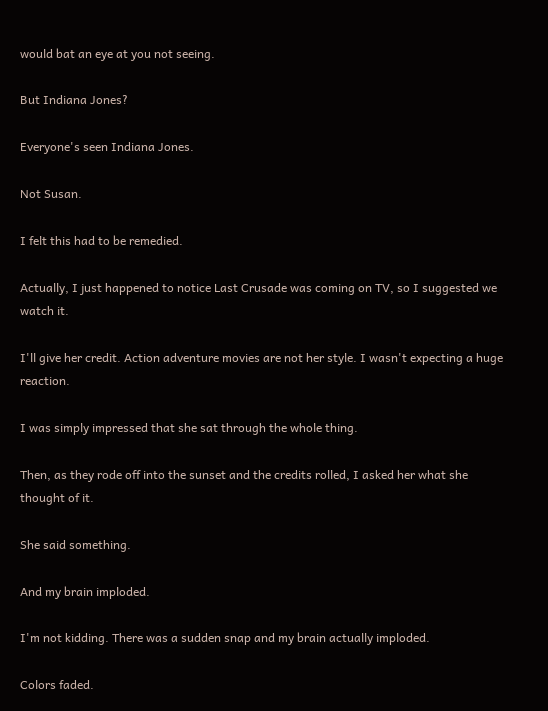would bat an eye at you not seeing.

But Indiana Jones?

Everyone's seen Indiana Jones.

Not Susan.

I felt this had to be remedied.

Actually, I just happened to notice Last Crusade was coming on TV, so I suggested we watch it.

I'll give her credit. Action adventure movies are not her style. I wasn't expecting a huge reaction.

I was simply impressed that she sat through the whole thing.

Then, as they rode off into the sunset and the credits rolled, I asked her what she thought of it.

She said something.

And my brain imploded.

I'm not kidding. There was a sudden snap and my brain actually imploded.

Colors faded.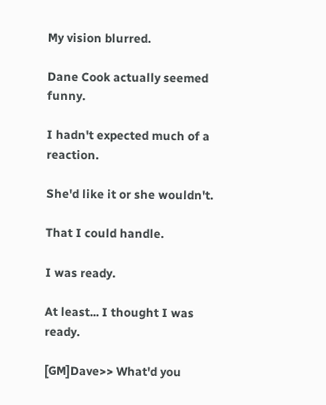My vision blurred.

Dane Cook actually seemed funny.

I hadn't expected much of a reaction.

She'd like it or she wouldn't.

That I could handle.

I was ready.

At least... I thought I was ready.

[GM]Dave>> What'd you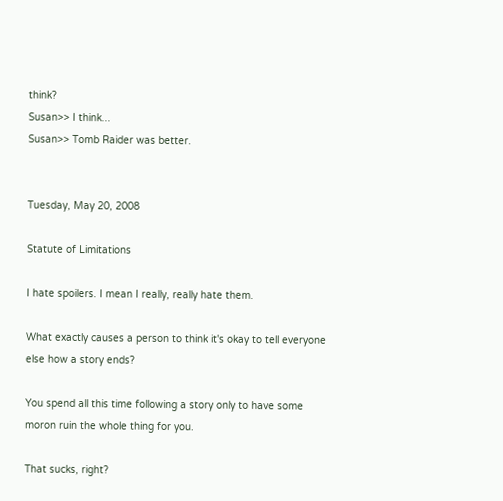think?
Susan>> I think...
Susan>> Tomb Raider was better.


Tuesday, May 20, 2008

Statute of Limitations

I hate spoilers. I mean I really, really hate them.

What exactly causes a person to think it's okay to tell everyone else how a story ends?

You spend all this time following a story only to have some moron ruin the whole thing for you.

That sucks, right?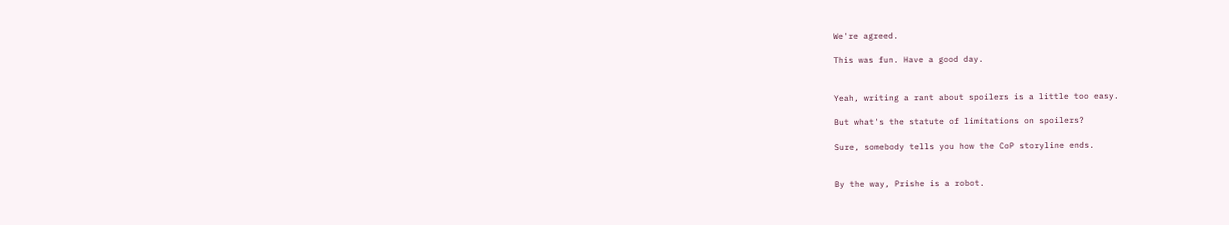We're agreed.

This was fun. Have a good day.


Yeah, writing a rant about spoilers is a little too easy.

But what's the statute of limitations on spoilers?

Sure, somebody tells you how the CoP storyline ends.


By the way, Prishe is a robot.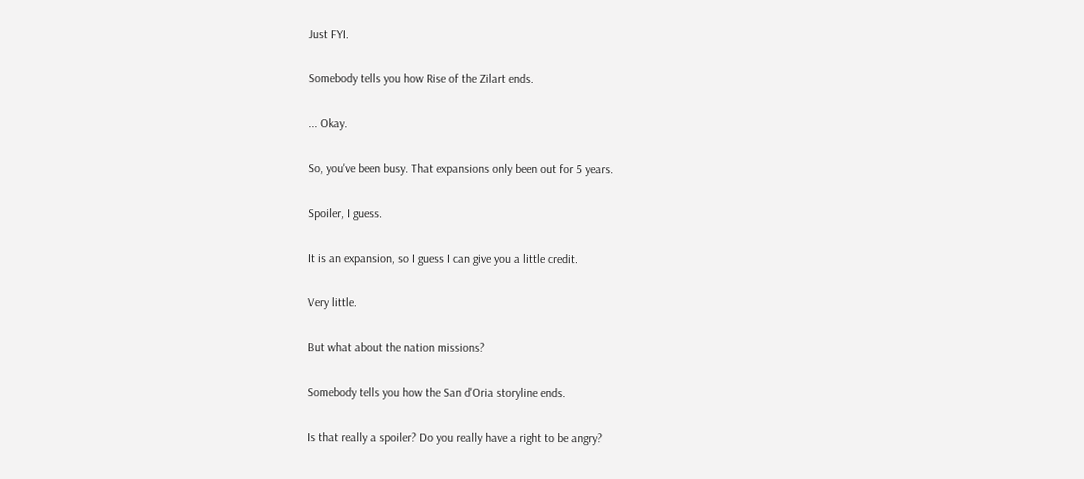Just FYI.

Somebody tells you how Rise of the Zilart ends.

... Okay.

So, you've been busy. That expansions only been out for 5 years.

Spoiler, I guess.

It is an expansion, so I guess I can give you a little credit.

Very little.

But what about the nation missions?

Somebody tells you how the San d'Oria storyline ends.

Is that really a spoiler? Do you really have a right to be angry?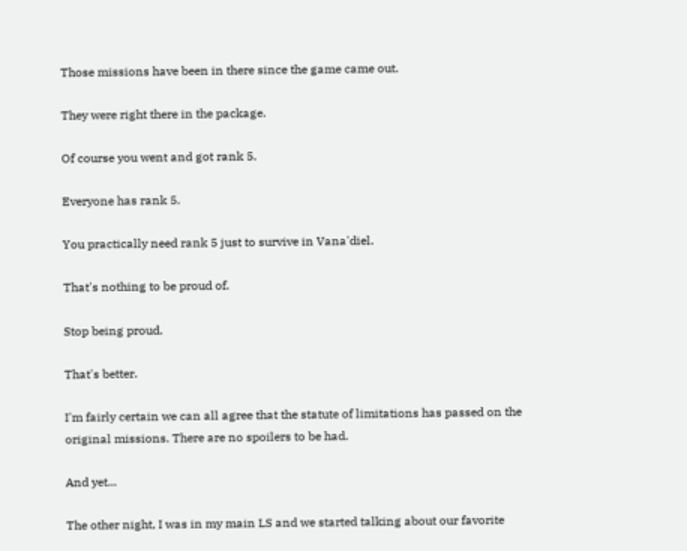Those missions have been in there since the game came out.

They were right there in the package.

Of course you went and got rank 5.

Everyone has rank 5.

You practically need rank 5 just to survive in Vana'diel.

That's nothing to be proud of.

Stop being proud.

That's better.

I'm fairly certain we can all agree that the statute of limitations has passed on the original missions. There are no spoilers to be had.

And yet...

The other night, I was in my main LS and we started talking about our favorite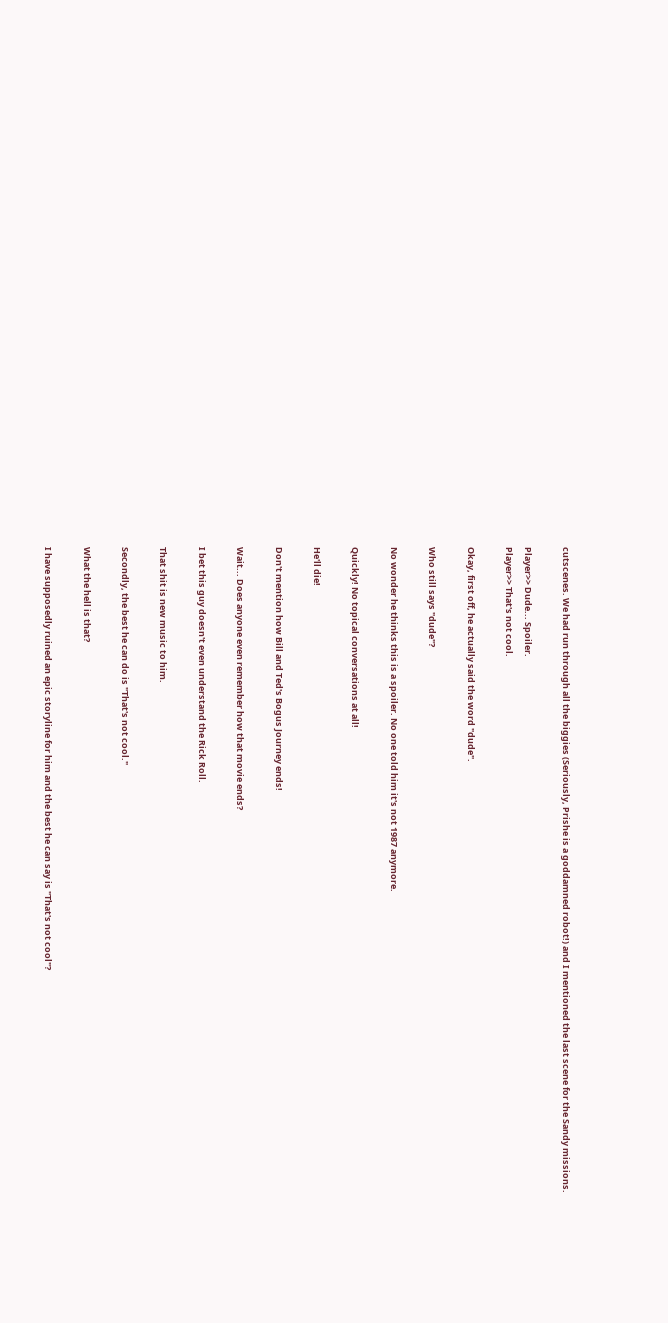cutscenes. We had run through all the biggies (Seriously, Prishe is a goddamned robot!) and I mentioned the last scene for the Sandy missions.

Player>> Dude... Spoiler.
Player>> That's not cool.

Okay, first off, he actually said the word "dude".

Who still says "dude"?

No wonder he thinks this is a spoiler. No one told him it's not 1987 anymore.

Quickly! No topical conversations at all!

He'll die!

Don't mention how Bill and Ted's Bogus Journey ends!

Wait... Does anyone even remember how that movie ends?

I bet this guy doesn't even understand the Rick Roll.

That shit is new music to him.

Secondly, the best he can do is "That's not cool."

What the hell is that?

I have supposedly ruined an epic storyline for him and the best he can say is "That's not cool"?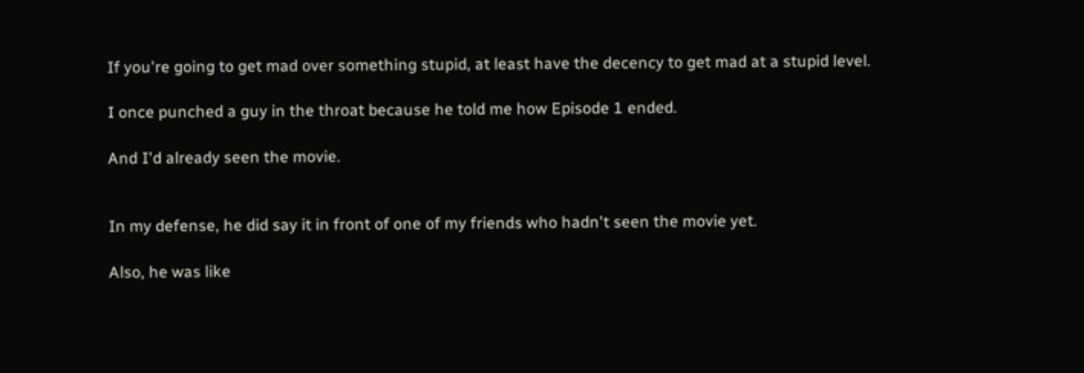If you're going to get mad over something stupid, at least have the decency to get mad at a stupid level.

I once punched a guy in the throat because he told me how Episode 1 ended.

And I'd already seen the movie.


In my defense, he did say it in front of one of my friends who hadn't seen the movie yet.

Also, he was like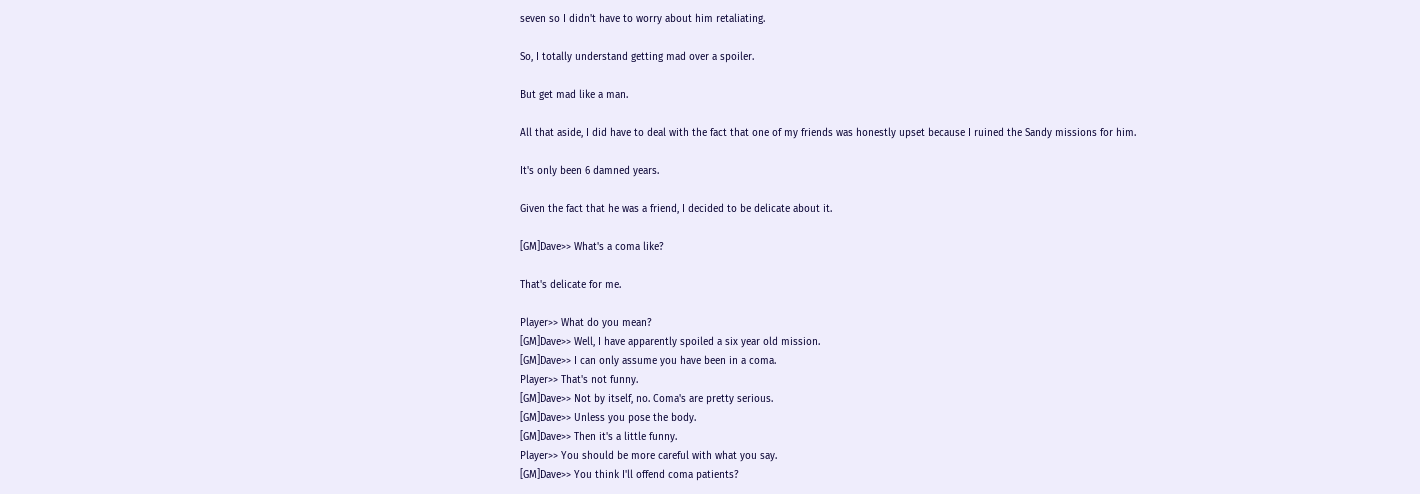seven so I didn't have to worry about him retaliating.

So, I totally understand getting mad over a spoiler.

But get mad like a man.

All that aside, I did have to deal with the fact that one of my friends was honestly upset because I ruined the Sandy missions for him.

It's only been 6 damned years.

Given the fact that he was a friend, I decided to be delicate about it.

[GM]Dave>> What's a coma like?

That's delicate for me.

Player>> What do you mean?
[GM]Dave>> Well, I have apparently spoiled a six year old mission.
[GM]Dave>> I can only assume you have been in a coma.
Player>> That's not funny.
[GM]Dave>> Not by itself, no. Coma's are pretty serious.
[GM]Dave>> Unless you pose the body.
[GM]Dave>> Then it's a little funny.
Player>> You should be more careful with what you say.
[GM]Dave>> You think I'll offend coma patients?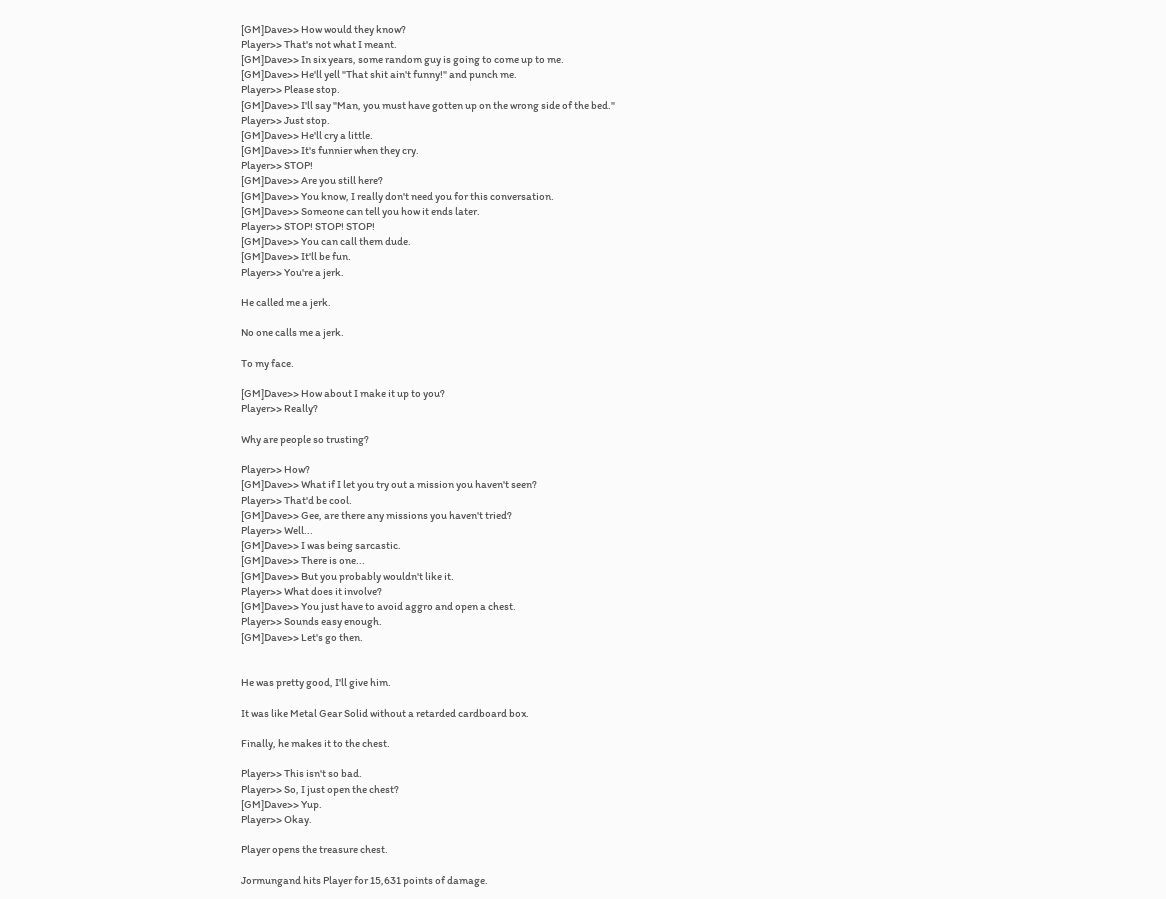[GM]Dave>> How would they know?
Player>> That's not what I meant.
[GM]Dave>> In six years, some random guy is going to come up to me.
[GM]Dave>> He'll yell "That shit ain't funny!" and punch me.
Player>> Please stop.
[GM]Dave>> I'll say "Man, you must have gotten up on the wrong side of the bed."
Player>> Just stop.
[GM]Dave>> He'll cry a little.
[GM]Dave>> It's funnier when they cry.
Player>> STOP!
[GM]Dave>> Are you still here?
[GM]Dave>> You know, I really don't need you for this conversation.
[GM]Dave>> Someone can tell you how it ends later.
Player>> STOP! STOP! STOP!
[GM]Dave>> You can call them dude.
[GM]Dave>> It'll be fun.
Player>> You're a jerk.

He called me a jerk.

No one calls me a jerk.

To my face.

[GM]Dave>> How about I make it up to you?
Player>> Really?

Why are people so trusting?

Player>> How?
[GM]Dave>> What if I let you try out a mission you haven't seen?
Player>> That'd be cool.
[GM]Dave>> Gee, are there any missions you haven't tried?
Player>> Well...
[GM]Dave>> I was being sarcastic.
[GM]Dave>> There is one...
[GM]Dave>> But you probably wouldn't like it.
Player>> What does it involve?
[GM]Dave>> You just have to avoid aggro and open a chest.
Player>> Sounds easy enough.
[GM]Dave>> Let's go then.


He was pretty good, I'll give him.

It was like Metal Gear Solid without a retarded cardboard box.

Finally, he makes it to the chest.

Player>> This isn't so bad.
Player>> So, I just open the chest?
[GM]Dave>> Yup.
Player>> Okay.

Player opens the treasure chest.

Jormungand hits Player for 15,631 points of damage.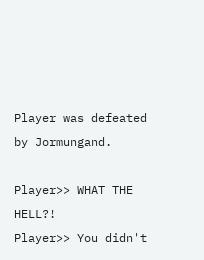Player was defeated by Jormungand.

Player>> WHAT THE HELL?!
Player>> You didn't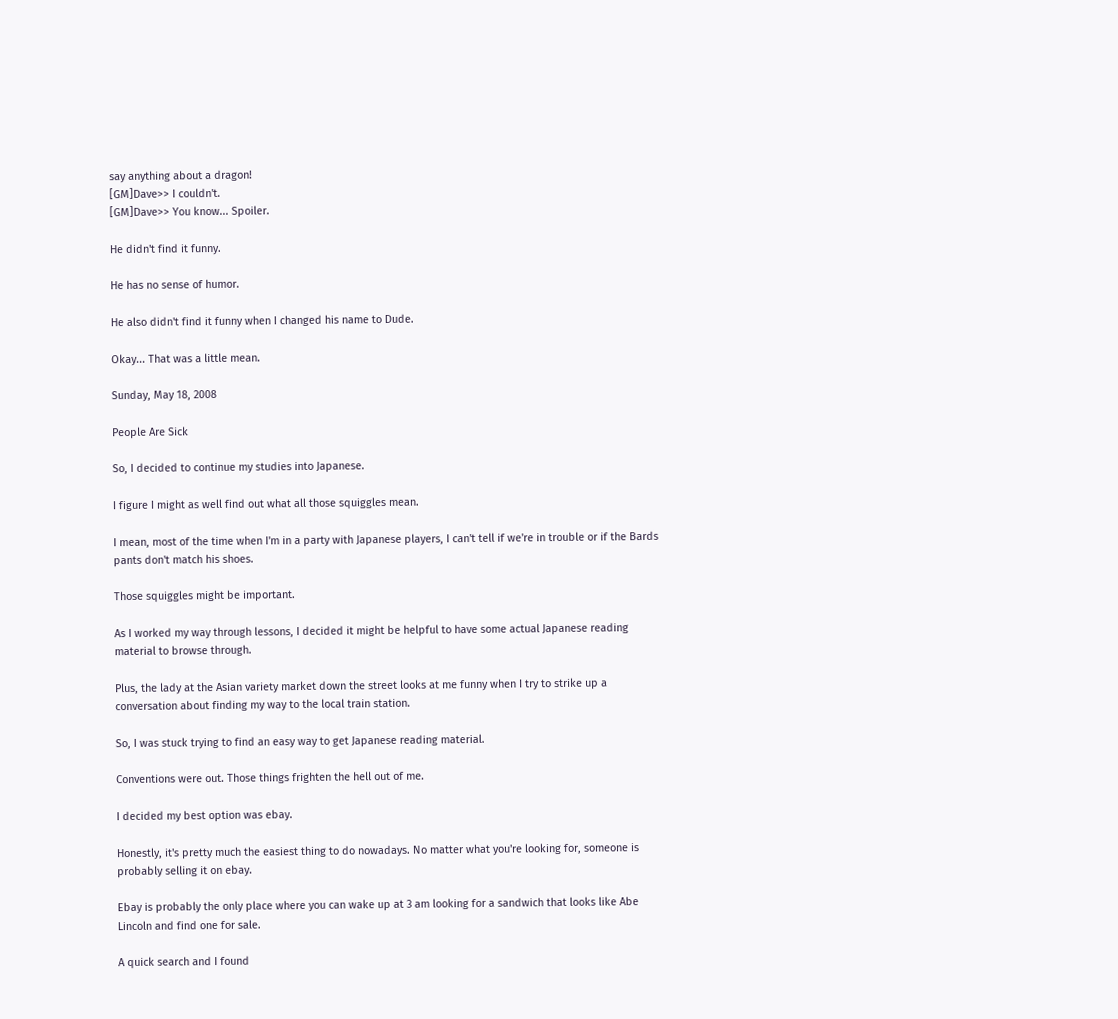say anything about a dragon!
[GM]Dave>> I couldn't.
[GM]Dave>> You know... Spoiler.

He didn't find it funny.

He has no sense of humor.

He also didn't find it funny when I changed his name to Dude.

Okay... That was a little mean.

Sunday, May 18, 2008

People Are Sick

So, I decided to continue my studies into Japanese.

I figure I might as well find out what all those squiggles mean.

I mean, most of the time when I'm in a party with Japanese players, I can't tell if we're in trouble or if the Bards pants don't match his shoes.

Those squiggles might be important.

As I worked my way through lessons, I decided it might be helpful to have some actual Japanese reading material to browse through.

Plus, the lady at the Asian variety market down the street looks at me funny when I try to strike up a conversation about finding my way to the local train station.

So, I was stuck trying to find an easy way to get Japanese reading material.

Conventions were out. Those things frighten the hell out of me.

I decided my best option was ebay.

Honestly, it's pretty much the easiest thing to do nowadays. No matter what you're looking for, someone is probably selling it on ebay.

Ebay is probably the only place where you can wake up at 3 am looking for a sandwich that looks like Abe Lincoln and find one for sale.

A quick search and I found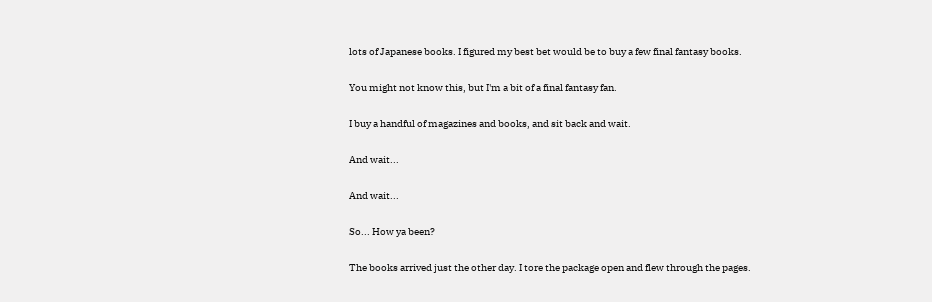lots of Japanese books. I figured my best bet would be to buy a few final fantasy books.

You might not know this, but I'm a bit of a final fantasy fan.

I buy a handful of magazines and books, and sit back and wait.

And wait...

And wait...

So... How ya been?

The books arrived just the other day. I tore the package open and flew through the pages.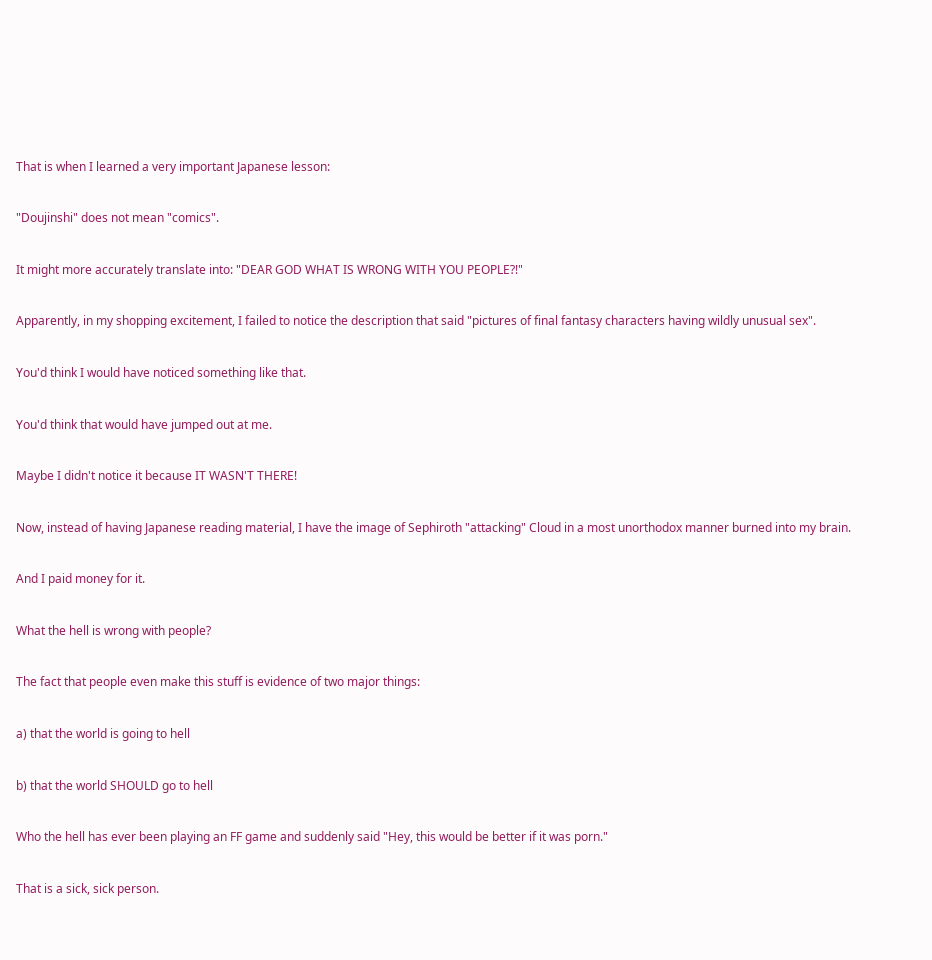That is when I learned a very important Japanese lesson:

"Doujinshi" does not mean "comics".

It might more accurately translate into: "DEAR GOD WHAT IS WRONG WITH YOU PEOPLE?!"

Apparently, in my shopping excitement, I failed to notice the description that said "pictures of final fantasy characters having wildly unusual sex".

You'd think I would have noticed something like that.

You'd think that would have jumped out at me.

Maybe I didn't notice it because IT WASN'T THERE!

Now, instead of having Japanese reading material, I have the image of Sephiroth "attacking" Cloud in a most unorthodox manner burned into my brain.

And I paid money for it.

What the hell is wrong with people?

The fact that people even make this stuff is evidence of two major things:

a) that the world is going to hell

b) that the world SHOULD go to hell

Who the hell has ever been playing an FF game and suddenly said "Hey, this would be better if it was porn."

That is a sick, sick person.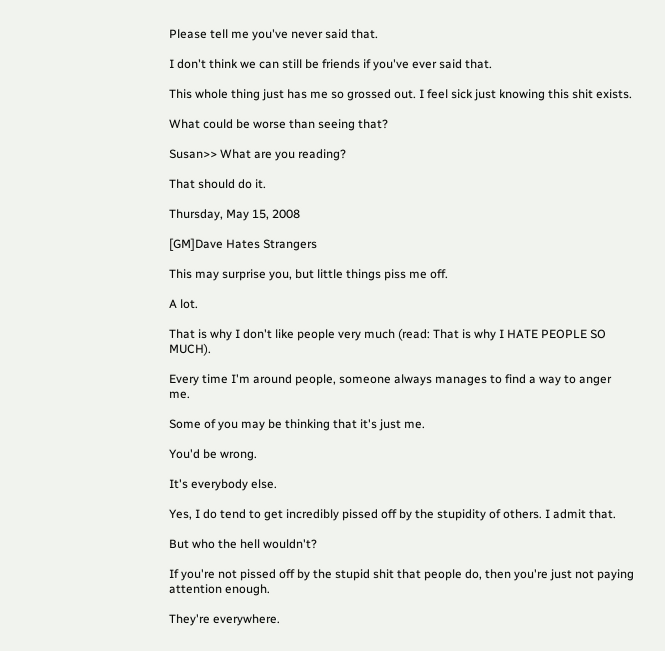Please tell me you've never said that.

I don't think we can still be friends if you've ever said that.

This whole thing just has me so grossed out. I feel sick just knowing this shit exists.

What could be worse than seeing that?

Susan>> What are you reading?

That should do it.

Thursday, May 15, 2008

[GM]Dave Hates Strangers

This may surprise you, but little things piss me off.

A lot.

That is why I don't like people very much (read: That is why I HATE PEOPLE SO MUCH).

Every time I'm around people, someone always manages to find a way to anger me.

Some of you may be thinking that it's just me.

You'd be wrong.

It's everybody else.

Yes, I do tend to get incredibly pissed off by the stupidity of others. I admit that.

But who the hell wouldn't?

If you're not pissed off by the stupid shit that people do, then you're just not paying attention enough.

They're everywhere.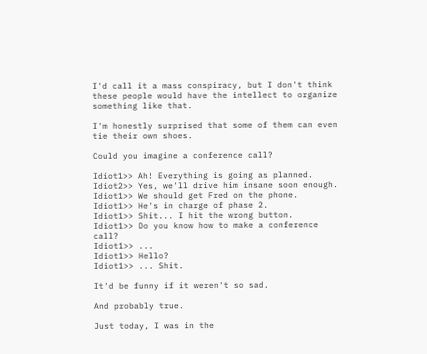I'd call it a mass conspiracy, but I don't think these people would have the intellect to organize something like that.

I'm honestly surprised that some of them can even tie their own shoes.

Could you imagine a conference call?

Idiot1>> Ah! Everything is going as planned.
Idiot2>> Yes, we'll drive him insane soon enough.
Idiot1>> We should get Fred on the phone.
Idiot1>> He's in charge of phase 2.
Idiot1>> Shit... I hit the wrong button.
Idiot1>> Do you know how to make a conference call?
Idiot1>> ...
Idiot1>> Hello?
Idiot1>> ... Shit.

It'd be funny if it weren't so sad.

And probably true.

Just today, I was in the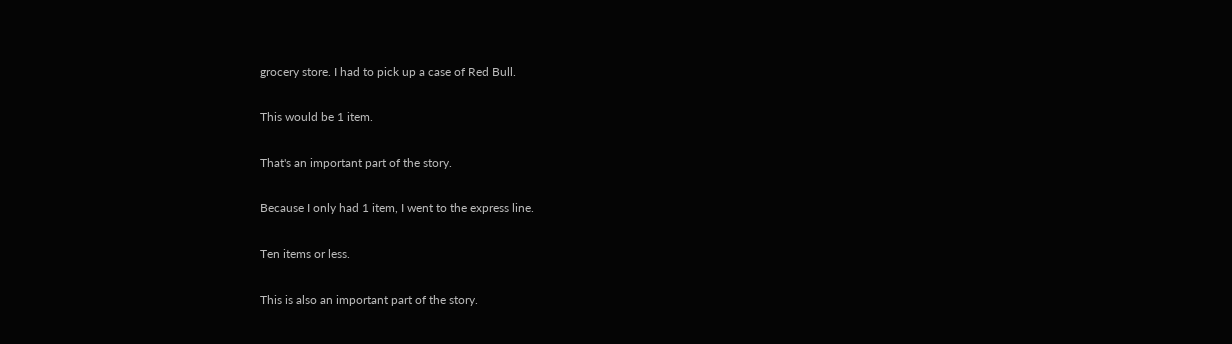grocery store. I had to pick up a case of Red Bull.

This would be 1 item.

That's an important part of the story.

Because I only had 1 item, I went to the express line.

Ten items or less.

This is also an important part of the story.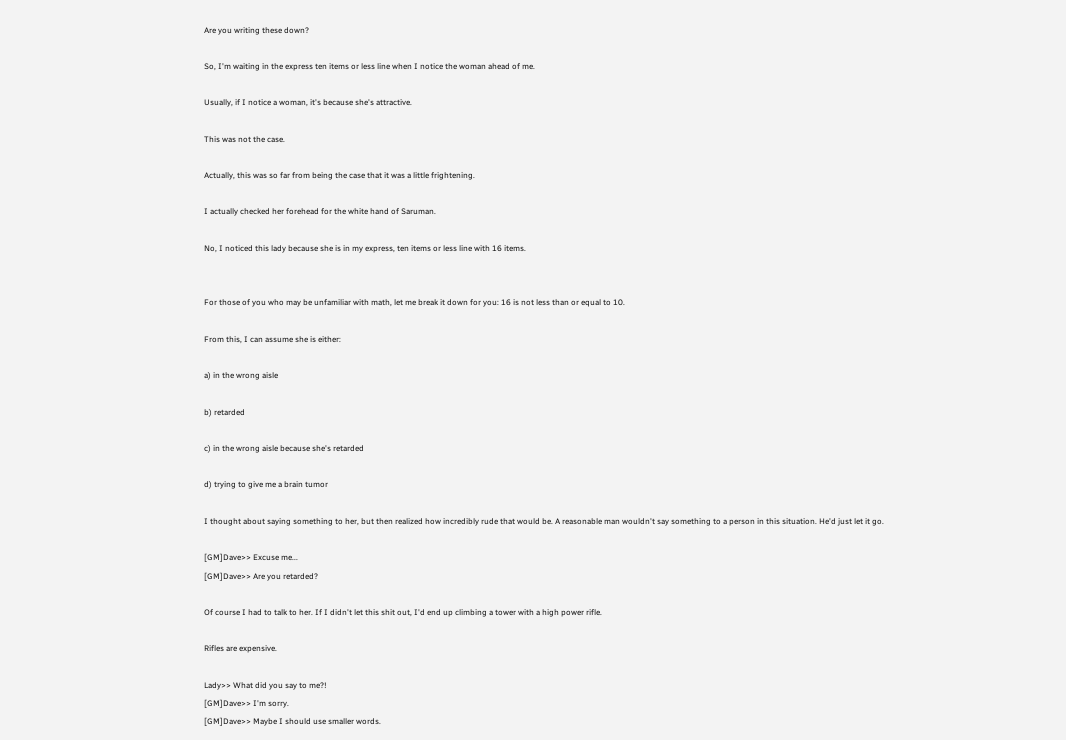Are you writing these down?

So, I'm waiting in the express ten items or less line when I notice the woman ahead of me.

Usually, if I notice a woman, it's because she's attractive.

This was not the case.

Actually, this was so far from being the case that it was a little frightening.

I actually checked her forehead for the white hand of Saruman.

No, I noticed this lady because she is in my express, ten items or less line with 16 items.


For those of you who may be unfamiliar with math, let me break it down for you: 16 is not less than or equal to 10.

From this, I can assume she is either:

a) in the wrong aisle

b) retarded

c) in the wrong aisle because she's retarded

d) trying to give me a brain tumor

I thought about saying something to her, but then realized how incredibly rude that would be. A reasonable man wouldn't say something to a person in this situation. He'd just let it go.

[GM]Dave>> Excuse me...
[GM]Dave>> Are you retarded?

Of course I had to talk to her. If I didn't let this shit out, I'd end up climbing a tower with a high power rifle.

Rifles are expensive.

Lady>> What did you say to me?!
[GM]Dave>> I'm sorry.
[GM]Dave>> Maybe I should use smaller words.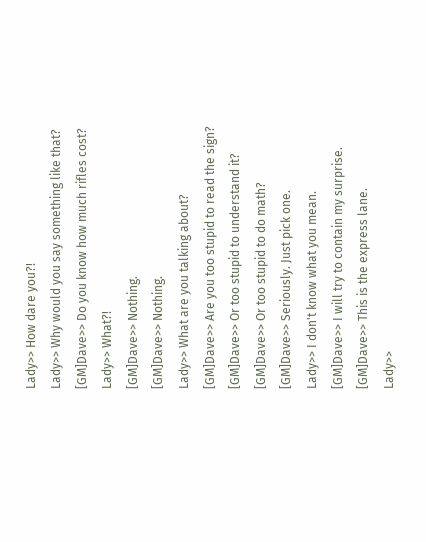Lady>> How dare you?!
Lady>> Why would you say something like that?
[GM]Dave>> Do you know how much rifles cost?
Lady>> What?!
[GM]Dave>> Nothing.
[GM]Dave>> Nothing.
Lady>> What are you talking about?
[GM]Dave>> Are you too stupid to read the sign?
[GM]Dave>> Or too stupid to understand it?
[GM]Dave>> Or too stupid to do math?
[GM]Dave>> Seriously. Just pick one.
Lady>> I don't know what you mean.
[GM]Dave>> I will try to contain my surprise.
[GM]Dave>> This is the express lane.
Lady>>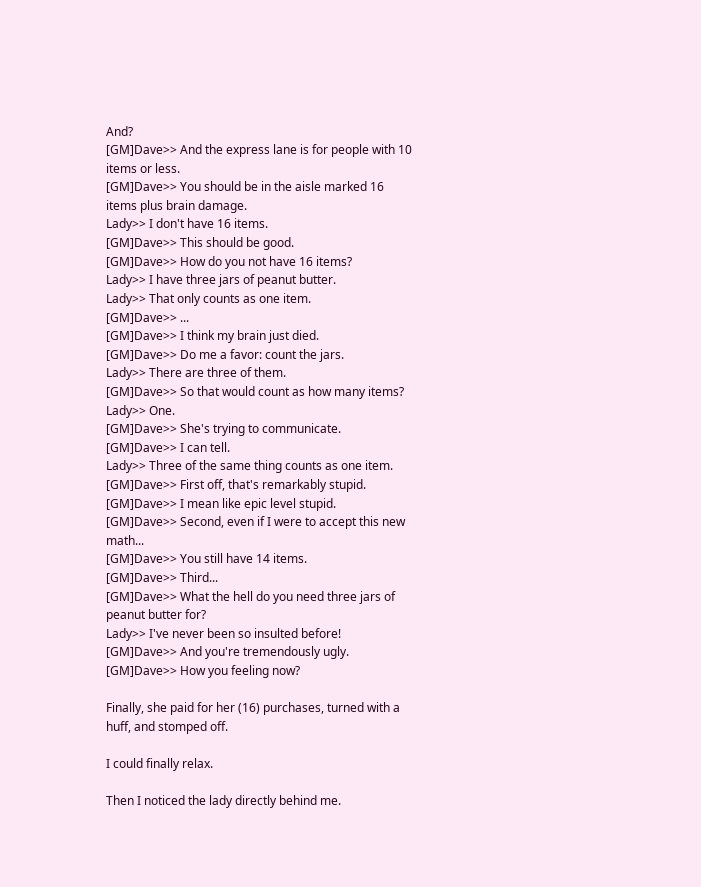And?
[GM]Dave>> And the express lane is for people with 10 items or less.
[GM]Dave>> You should be in the aisle marked 16 items plus brain damage.
Lady>> I don't have 16 items.
[GM]Dave>> This should be good.
[GM]Dave>> How do you not have 16 items?
Lady>> I have three jars of peanut butter.
Lady>> That only counts as one item.
[GM]Dave>> ...
[GM]Dave>> I think my brain just died.
[GM]Dave>> Do me a favor: count the jars.
Lady>> There are three of them.
[GM]Dave>> So that would count as how many items?
Lady>> One.
[GM]Dave>> She's trying to communicate.
[GM]Dave>> I can tell.
Lady>> Three of the same thing counts as one item.
[GM]Dave>> First off, that's remarkably stupid.
[GM]Dave>> I mean like epic level stupid.
[GM]Dave>> Second, even if I were to accept this new math...
[GM]Dave>> You still have 14 items.
[GM]Dave>> Third...
[GM]Dave>> What the hell do you need three jars of peanut butter for?
Lady>> I've never been so insulted before!
[GM]Dave>> And you're tremendously ugly.
[GM]Dave>> How you feeling now?

Finally, she paid for her (16) purchases, turned with a huff, and stomped off.

I could finally relax.

Then I noticed the lady directly behind me.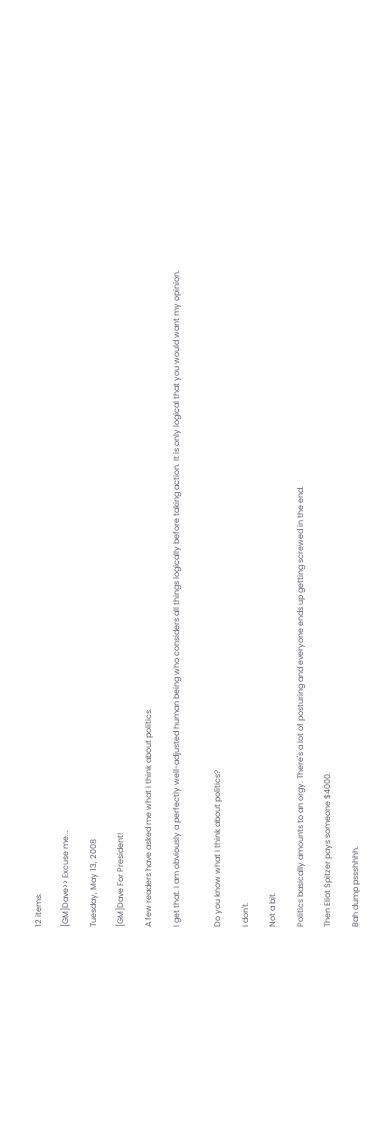12 items.

[GM]Dave>> Excuse me...

Tuesday, May 13, 2008

[GM]Dave For President!

A few readers have asked me what I think about politics.

I get that. I am obviously a perfectly well-adjusted human being who considers all things logically before taking action. It is only logical that you would want my opinion.


Do you know what I think about politics?

I don't.

Not a bit.

Politics basically amounts to an orgy. There's a lot of posturing and everyone ends up getting screwed in the end.

Then Eliot Spitzer pays someone $4000.

Bah dump pssshhhh.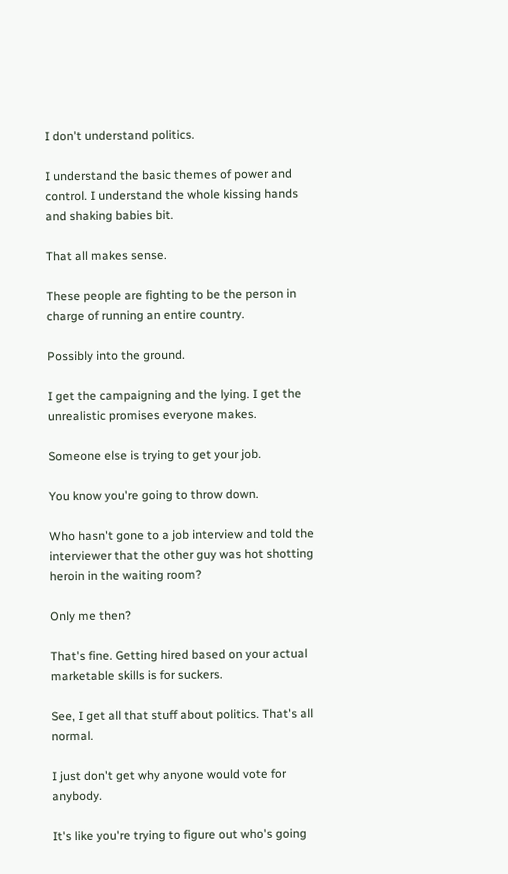I don't understand politics.

I understand the basic themes of power and control. I understand the whole kissing hands and shaking babies bit.

That all makes sense.

These people are fighting to be the person in charge of running an entire country.

Possibly into the ground.

I get the campaigning and the lying. I get the unrealistic promises everyone makes.

Someone else is trying to get your job.

You know you're going to throw down.

Who hasn't gone to a job interview and told the interviewer that the other guy was hot shotting heroin in the waiting room?

Only me then?

That's fine. Getting hired based on your actual marketable skills is for suckers.

See, I get all that stuff about politics. That's all normal.

I just don't get why anyone would vote for anybody.

It's like you're trying to figure out who's going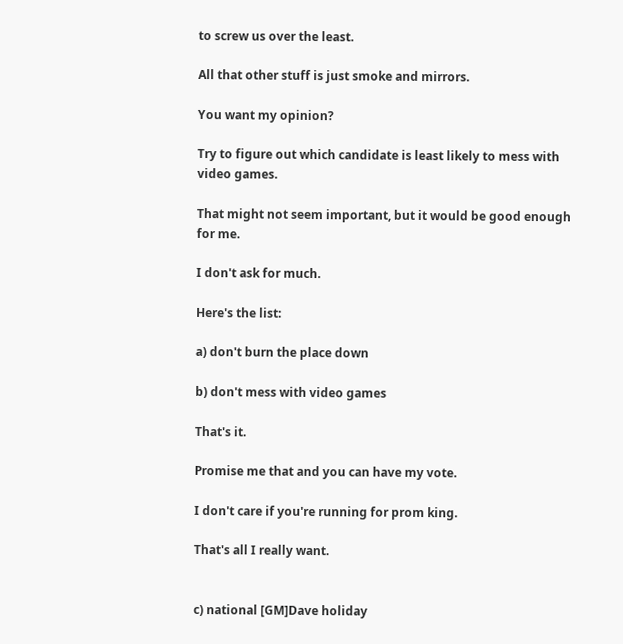to screw us over the least.

All that other stuff is just smoke and mirrors.

You want my opinion?

Try to figure out which candidate is least likely to mess with video games.

That might not seem important, but it would be good enough for me.

I don't ask for much.

Here's the list:

a) don't burn the place down

b) don't mess with video games

That's it.

Promise me that and you can have my vote.

I don't care if you're running for prom king.

That's all I really want.


c) national [GM]Dave holiday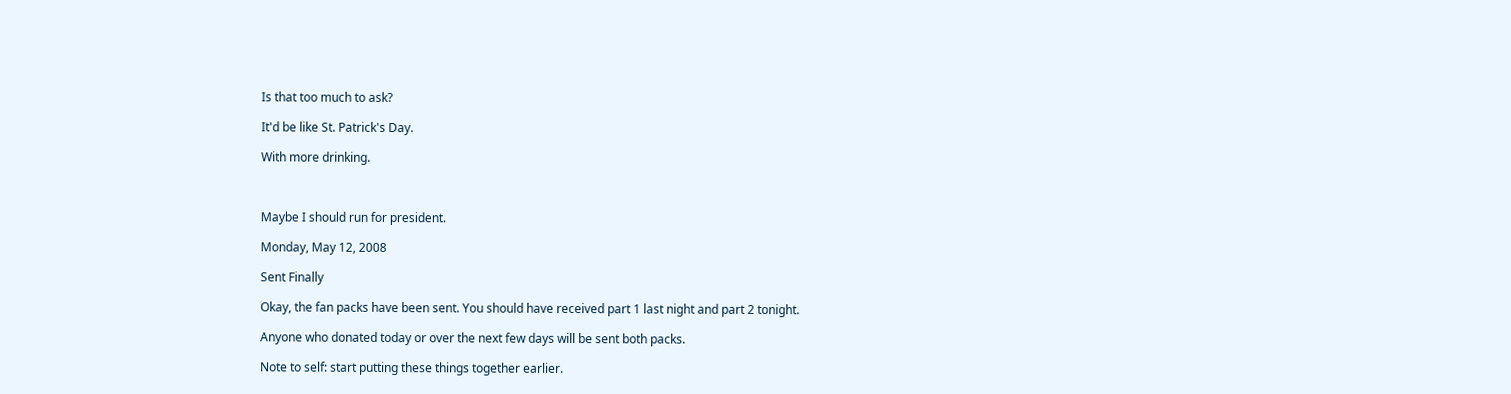Is that too much to ask?

It'd be like St. Patrick's Day.

With more drinking.



Maybe I should run for president.

Monday, May 12, 2008

Sent Finally

Okay, the fan packs have been sent. You should have received part 1 last night and part 2 tonight.

Anyone who donated today or over the next few days will be sent both packs.

Note to self: start putting these things together earlier.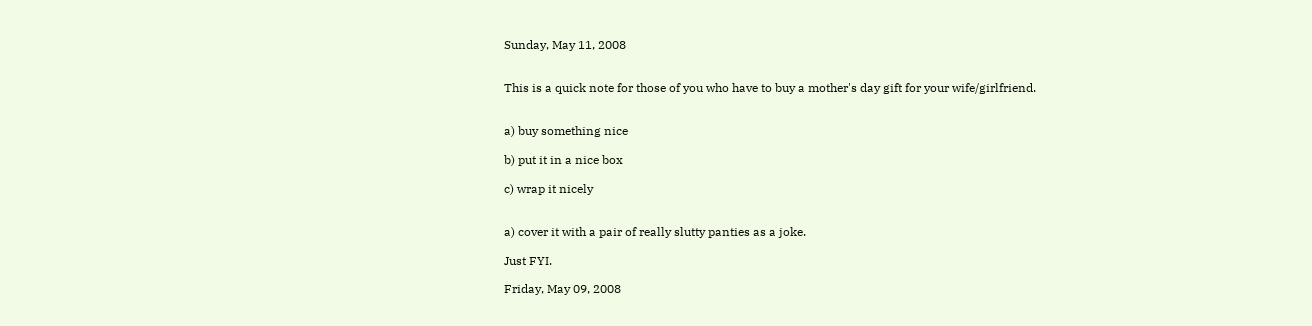Sunday, May 11, 2008


This is a quick note for those of you who have to buy a mother's day gift for your wife/girlfriend.


a) buy something nice

b) put it in a nice box

c) wrap it nicely


a) cover it with a pair of really slutty panties as a joke.

Just FYI.

Friday, May 09, 2008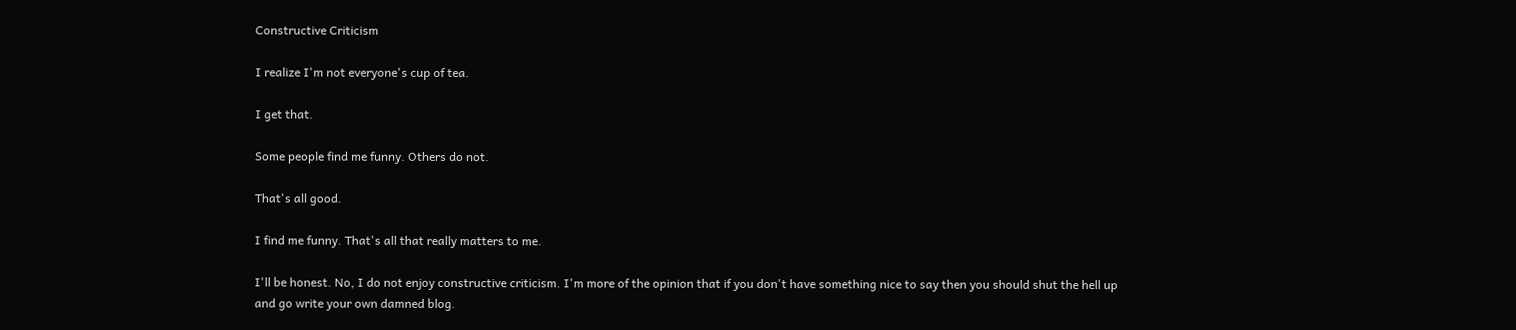Constructive Criticism

I realize I'm not everyone's cup of tea.

I get that.

Some people find me funny. Others do not.

That's all good.

I find me funny. That's all that really matters to me.

I'll be honest. No, I do not enjoy constructive criticism. I'm more of the opinion that if you don't have something nice to say then you should shut the hell up and go write your own damned blog.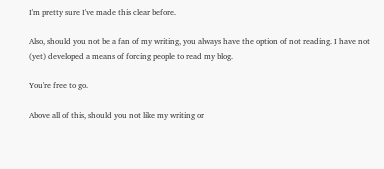I'm pretty sure I've made this clear before.

Also, should you not be a fan of my writing, you always have the option of not reading. I have not (yet) developed a means of forcing people to read my blog.

You're free to go.

Above all of this, should you not like my writing or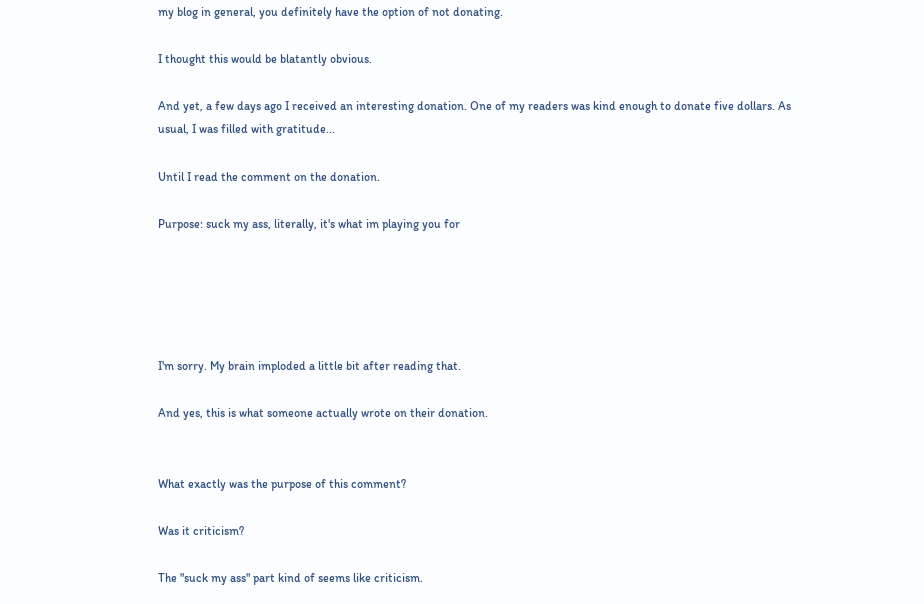my blog in general, you definitely have the option of not donating.

I thought this would be blatantly obvious.

And yet, a few days ago I received an interesting donation. One of my readers was kind enough to donate five dollars. As usual, I was filled with gratitude...

Until I read the comment on the donation.

Purpose: suck my ass, literally, it's what im playing you for





I'm sorry. My brain imploded a little bit after reading that.

And yes, this is what someone actually wrote on their donation.


What exactly was the purpose of this comment?

Was it criticism?

The "suck my ass" part kind of seems like criticism.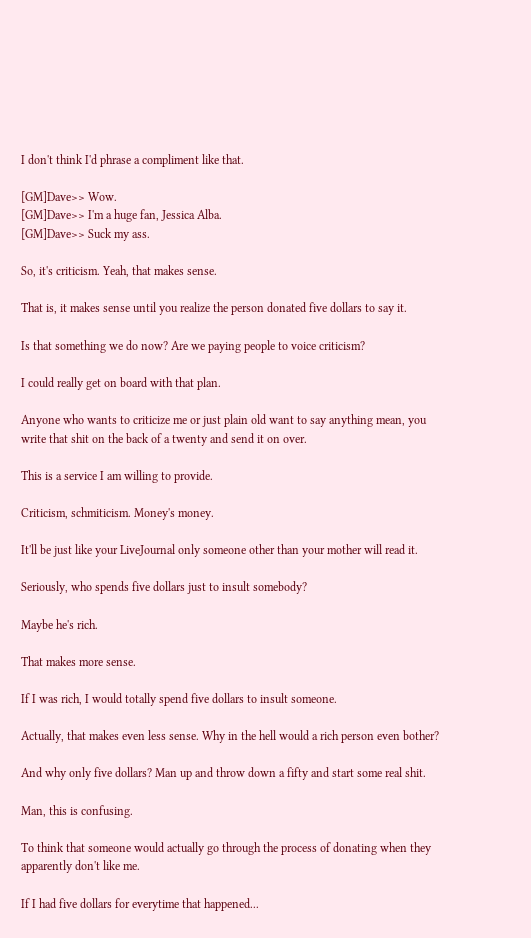I don't think I'd phrase a compliment like that.

[GM]Dave>> Wow.
[GM]Dave>> I'm a huge fan, Jessica Alba.
[GM]Dave>> Suck my ass.

So, it's criticism. Yeah, that makes sense.

That is, it makes sense until you realize the person donated five dollars to say it.

Is that something we do now? Are we paying people to voice criticism?

I could really get on board with that plan.

Anyone who wants to criticize me or just plain old want to say anything mean, you write that shit on the back of a twenty and send it on over.

This is a service I am willing to provide.

Criticism, schmiticism. Money's money.

It'll be just like your LiveJournal only someone other than your mother will read it.

Seriously, who spends five dollars just to insult somebody?

Maybe he's rich.

That makes more sense.

If I was rich, I would totally spend five dollars to insult someone.

Actually, that makes even less sense. Why in the hell would a rich person even bother?

And why only five dollars? Man up and throw down a fifty and start some real shit.

Man, this is confusing.

To think that someone would actually go through the process of donating when they apparently don't like me.

If I had five dollars for everytime that happened...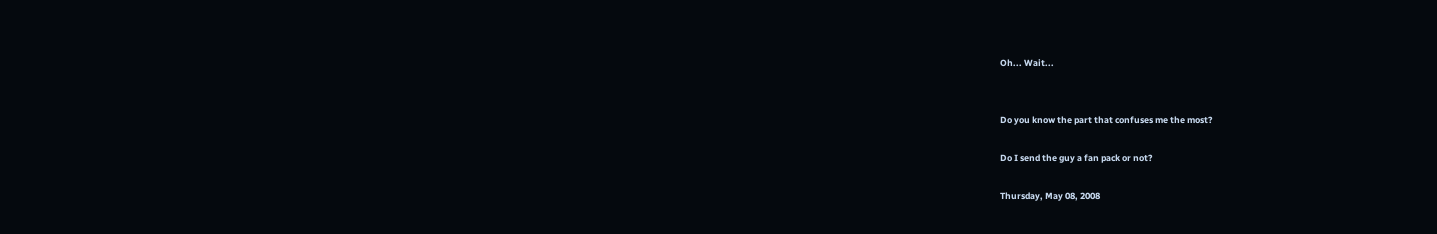Oh... Wait...


Do you know the part that confuses me the most?

Do I send the guy a fan pack or not?

Thursday, May 08, 2008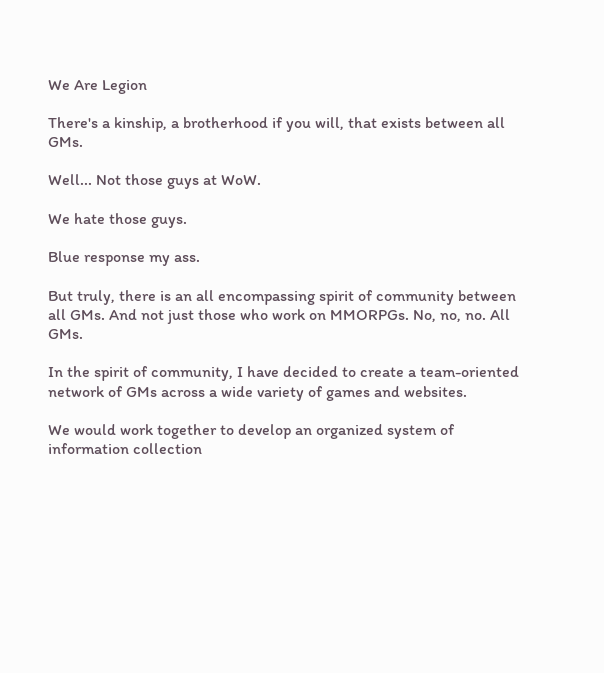We Are Legion

There's a kinship, a brotherhood if you will, that exists between all GMs.

Well... Not those guys at WoW.

We hate those guys.

Blue response my ass.

But truly, there is an all encompassing spirit of community between all GMs. And not just those who work on MMORPGs. No, no, no. All GMs.

In the spirit of community, I have decided to create a team-oriented network of GMs across a wide variety of games and websites.

We would work together to develop an organized system of information collection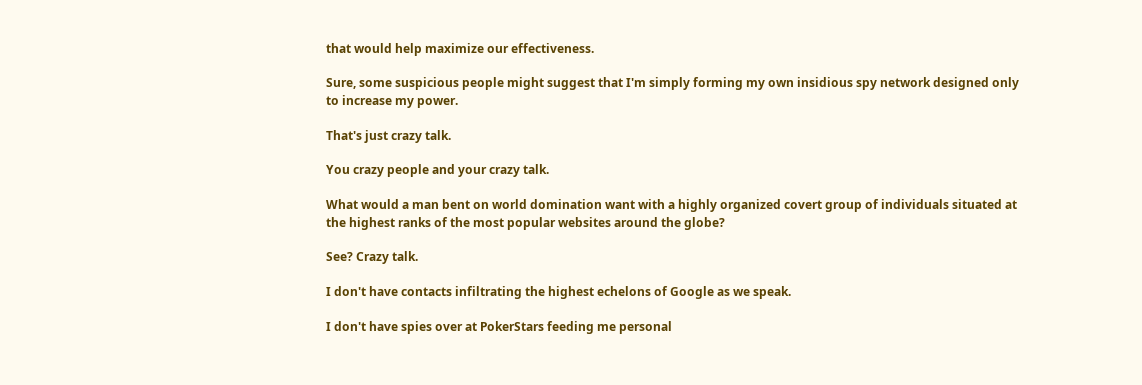that would help maximize our effectiveness.

Sure, some suspicious people might suggest that I'm simply forming my own insidious spy network designed only to increase my power.

That's just crazy talk.

You crazy people and your crazy talk.

What would a man bent on world domination want with a highly organized covert group of individuals situated at the highest ranks of the most popular websites around the globe?

See? Crazy talk.

I don't have contacts infiltrating the highest echelons of Google as we speak.

I don't have spies over at PokerStars feeding me personal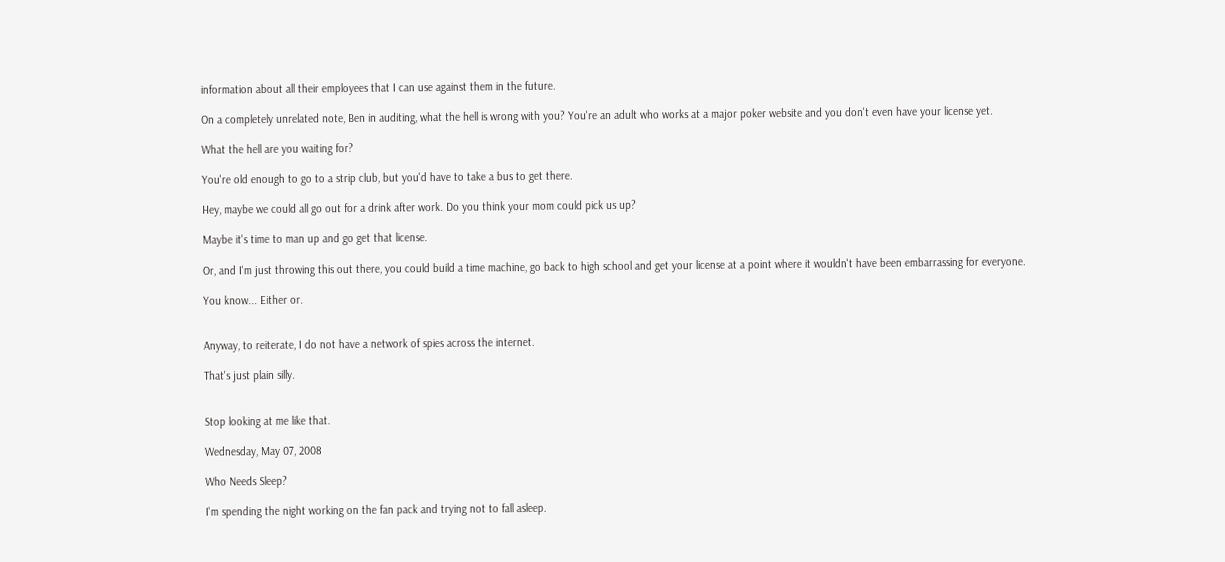information about all their employees that I can use against them in the future.

On a completely unrelated note, Ben in auditing, what the hell is wrong with you? You're an adult who works at a major poker website and you don't even have your license yet.

What the hell are you waiting for?

You're old enough to go to a strip club, but you'd have to take a bus to get there.

Hey, maybe we could all go out for a drink after work. Do you think your mom could pick us up?

Maybe it's time to man up and go get that license.

Or, and I'm just throwing this out there, you could build a time machine, go back to high school and get your license at a point where it wouldn't have been embarrassing for everyone.

You know... Either or.


Anyway, to reiterate, I do not have a network of spies across the internet.

That's just plain silly.


Stop looking at me like that.

Wednesday, May 07, 2008

Who Needs Sleep?

I'm spending the night working on the fan pack and trying not to fall asleep.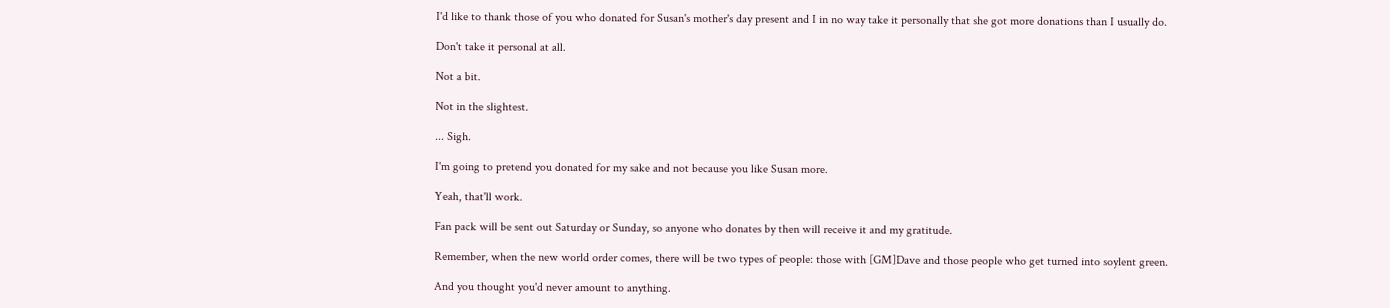I'd like to thank those of you who donated for Susan's mother's day present and I in no way take it personally that she got more donations than I usually do.

Don't take it personal at all.

Not a bit.

Not in the slightest.

... Sigh.

I'm going to pretend you donated for my sake and not because you like Susan more.

Yeah, that'll work.

Fan pack will be sent out Saturday or Sunday, so anyone who donates by then will receive it and my gratitude.

Remember, when the new world order comes, there will be two types of people: those with [GM]Dave and those people who get turned into soylent green.

And you thought you'd never amount to anything.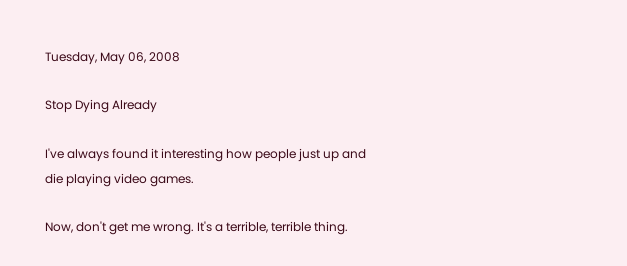Tuesday, May 06, 2008

Stop Dying Already

I've always found it interesting how people just up and die playing video games.

Now, don't get me wrong. It's a terrible, terrible thing.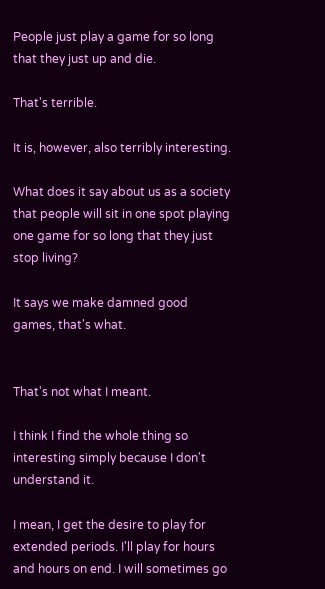People just play a game for so long that they just up and die.

That's terrible.

It is, however, also terribly interesting.

What does it say about us as a society that people will sit in one spot playing one game for so long that they just stop living?

It says we make damned good games, that's what.


That's not what I meant.

I think I find the whole thing so interesting simply because I don't understand it.

I mean, I get the desire to play for extended periods. I'll play for hours and hours on end. I will sometimes go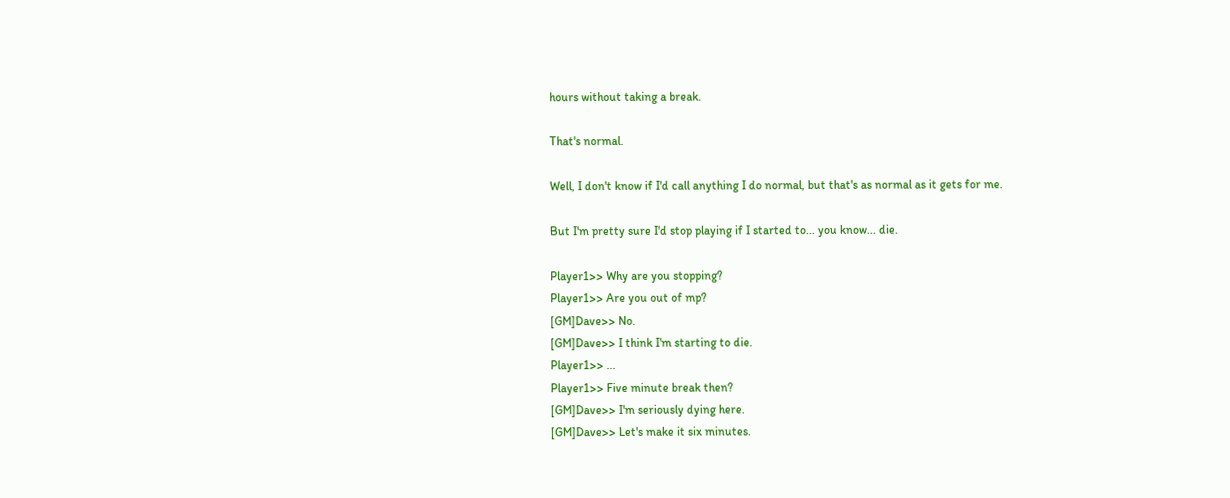hours without taking a break.

That's normal.

Well, I don't know if I'd call anything I do normal, but that's as normal as it gets for me.

But I'm pretty sure I'd stop playing if I started to... you know... die.

Player1>> Why are you stopping?
Player1>> Are you out of mp?
[GM]Dave>> No.
[GM]Dave>> I think I'm starting to die.
Player1>> ...
Player1>> Five minute break then?
[GM]Dave>> I'm seriously dying here.
[GM]Dave>> Let's make it six minutes.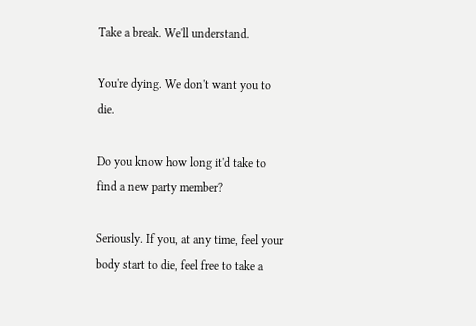Take a break. We'll understand.

You're dying. We don't want you to die.

Do you know how long it'd take to find a new party member?

Seriously. If you, at any time, feel your body start to die, feel free to take a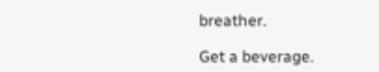breather.

Get a beverage.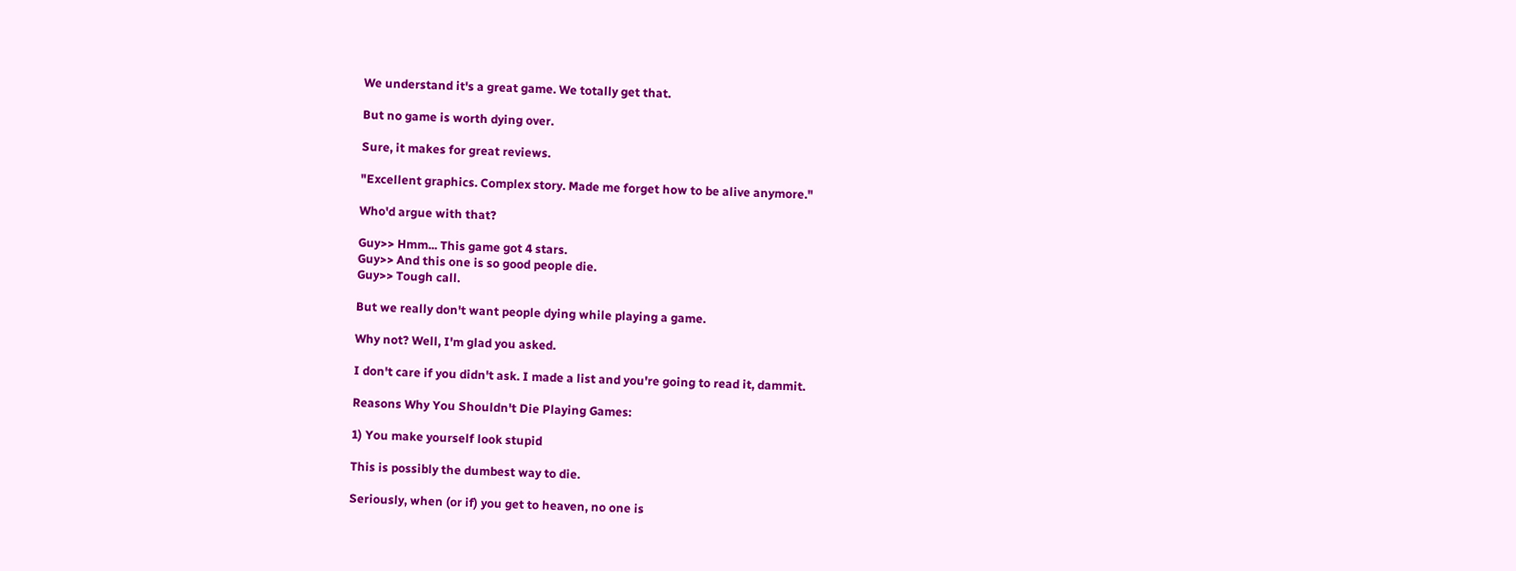We understand it's a great game. We totally get that.

But no game is worth dying over.

Sure, it makes for great reviews.

"Excellent graphics. Complex story. Made me forget how to be alive anymore."

Who'd argue with that?

Guy>> Hmm... This game got 4 stars.
Guy>> And this one is so good people die.
Guy>> Tough call.

But we really don't want people dying while playing a game.

Why not? Well, I'm glad you asked.

I don't care if you didn't ask. I made a list and you're going to read it, dammit.

Reasons Why You Shouldn't Die Playing Games:

1) You make yourself look stupid

This is possibly the dumbest way to die.

Seriously, when (or if) you get to heaven, no one is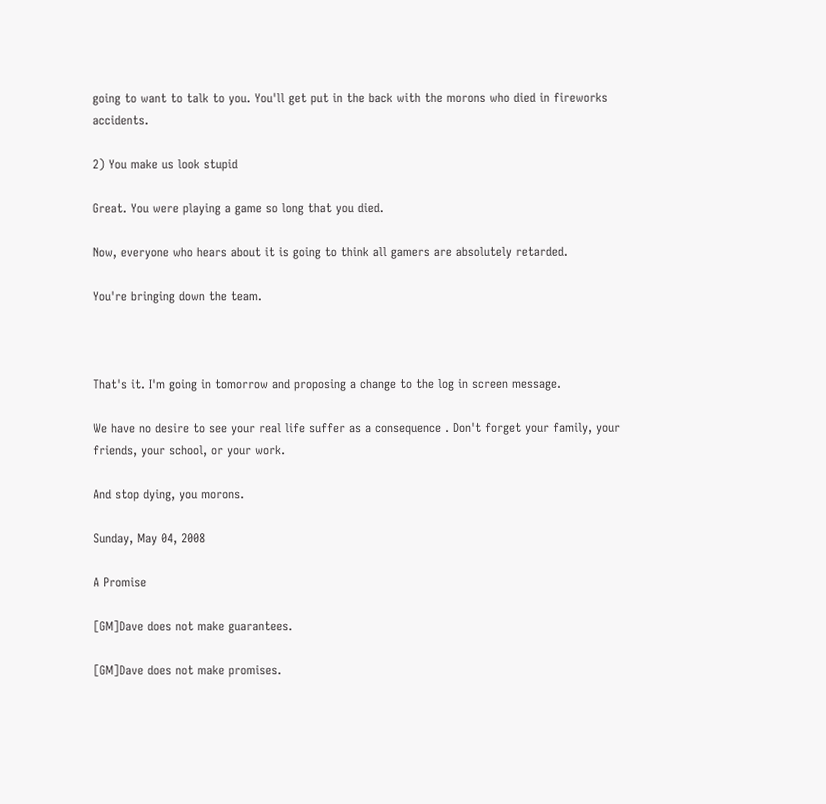going to want to talk to you. You'll get put in the back with the morons who died in fireworks accidents.

2) You make us look stupid

Great. You were playing a game so long that you died.

Now, everyone who hears about it is going to think all gamers are absolutely retarded.

You're bringing down the team.



That's it. I'm going in tomorrow and proposing a change to the log in screen message.

We have no desire to see your real life suffer as a consequence . Don't forget your family, your friends, your school, or your work.

And stop dying, you morons.

Sunday, May 04, 2008

A Promise

[GM]Dave does not make guarantees.

[GM]Dave does not make promises.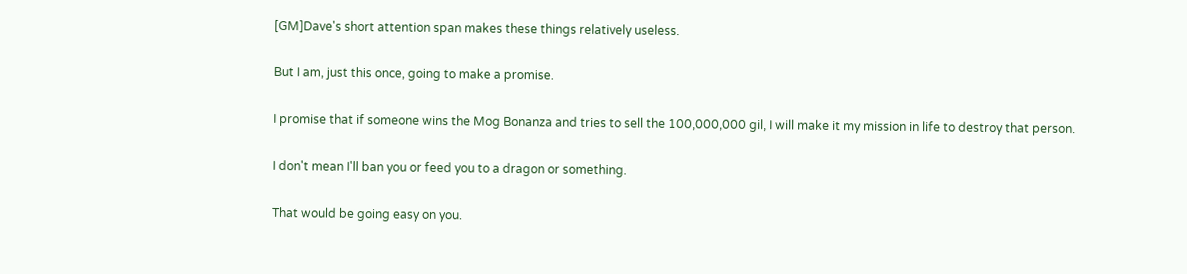[GM]Dave's short attention span makes these things relatively useless.

But I am, just this once, going to make a promise.

I promise that if someone wins the Mog Bonanza and tries to sell the 100,000,000 gil, I will make it my mission in life to destroy that person.

I don't mean I'll ban you or feed you to a dragon or something.

That would be going easy on you.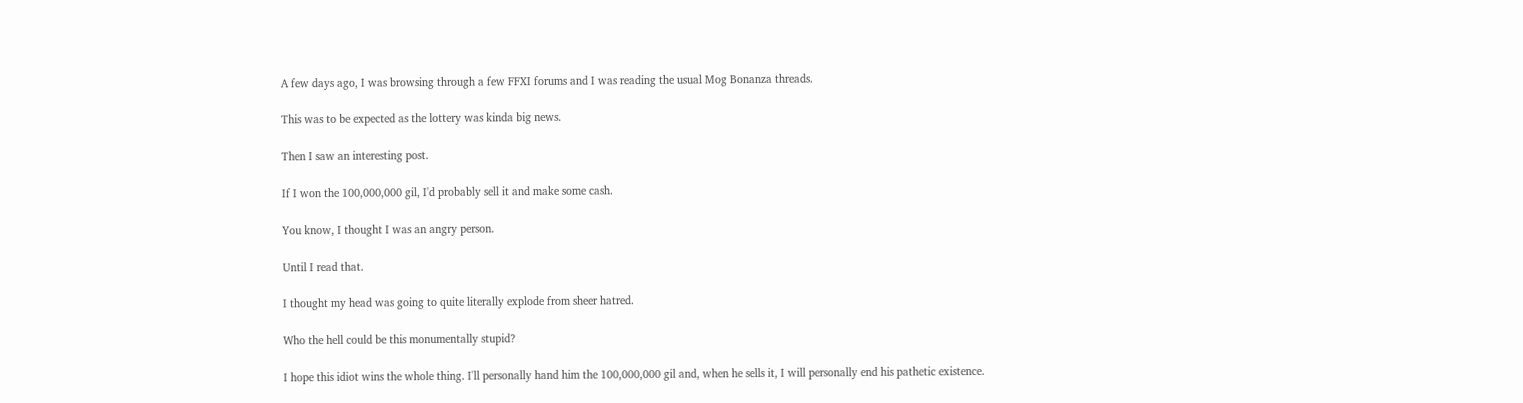A few days ago, I was browsing through a few FFXI forums and I was reading the usual Mog Bonanza threads.

This was to be expected as the lottery was kinda big news.

Then I saw an interesting post.

If I won the 100,000,000 gil, I'd probably sell it and make some cash.

You know, I thought I was an angry person.

Until I read that.

I thought my head was going to quite literally explode from sheer hatred.

Who the hell could be this monumentally stupid?

I hope this idiot wins the whole thing. I'll personally hand him the 100,000,000 gil and, when he sells it, I will personally end his pathetic existence.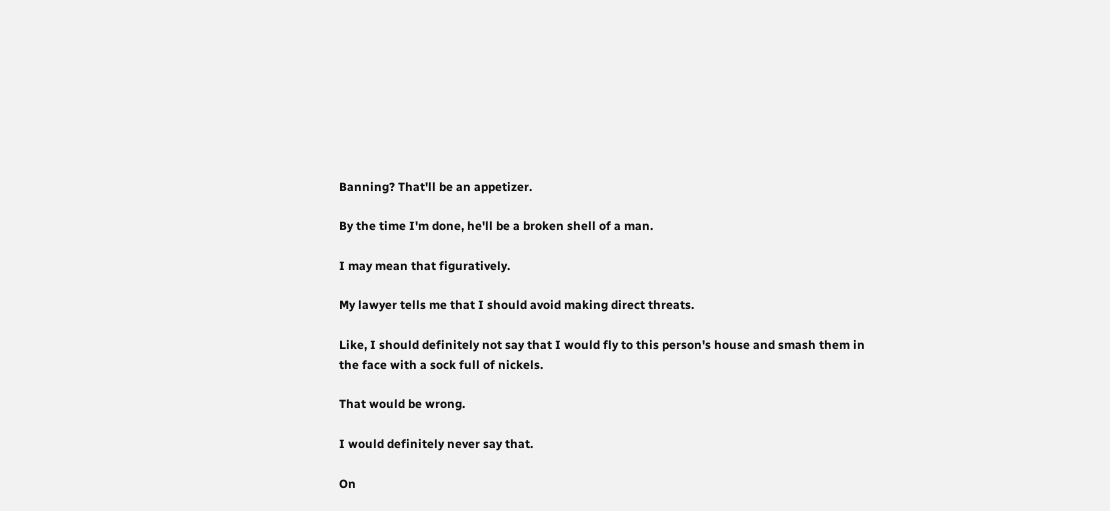Banning? That'll be an appetizer.

By the time I'm done, he'll be a broken shell of a man.

I may mean that figuratively.

My lawyer tells me that I should avoid making direct threats.

Like, I should definitely not say that I would fly to this person's house and smash them in the face with a sock full of nickels.

That would be wrong.

I would definitely never say that.

On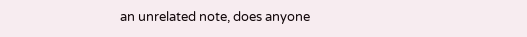an unrelated note, does anyone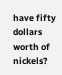have fifty dollars worth of nickels?